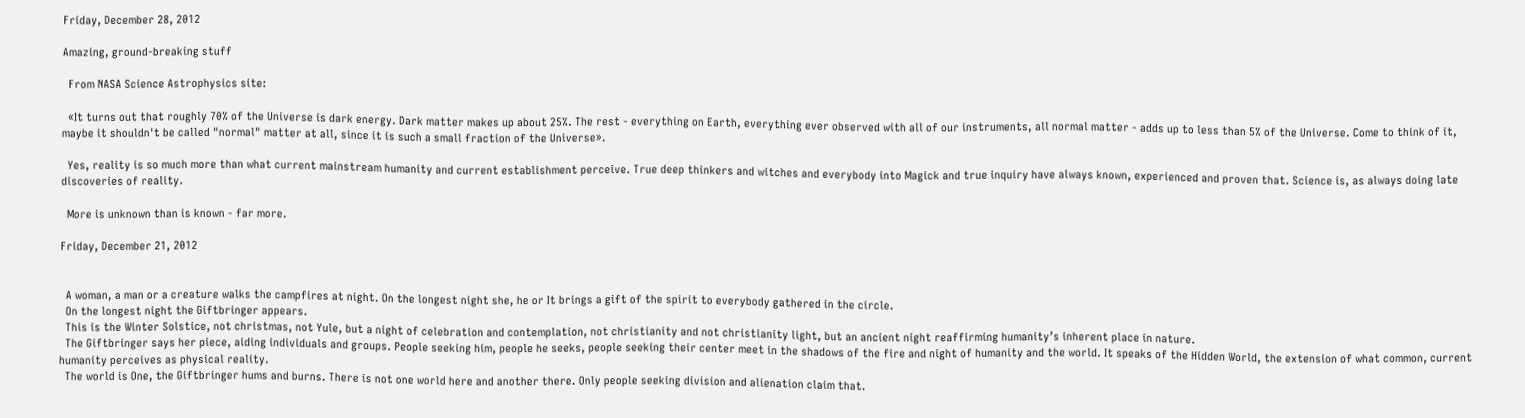Friday, December 28, 2012

Amazing, ground-breaking stuff

  From NASA Science Astrophysics site:

  «It turns out that roughly 70% of the Universe is dark energy. Dark matter makes up about 25%. The rest - everything on Earth, everything ever observed with all of our instruments, all normal matter - adds up to less than 5% of the Universe. Come to think of it, maybe it shouldn't be called "normal" matter at all, since it is such a small fraction of the Universe».

  Yes, reality is so much more than what current mainstream humanity and current establishment perceive. True deep thinkers and witches and everybody into Magick and true inquiry have always known, experienced and proven that. Science is, as always doing late discoveries of reality.

  More is unknown than is known - far more.

Friday, December 21, 2012


  A woman, a man or a creature walks the campfires at night. On the longest night she, he or It brings a gift of the spirit to everybody gathered in the circle.
  On the longest night the Giftbringer appears.
  This is the Winter Solstice, not christmas, not Yule, but a night of celebration and contemplation, not christianity and not christianity light, but an ancient night reaffirming humanity’s inherent place in nature.
  The Giftbringer says her piece, aiding individuals and groups. People seeking him, people he seeks, people seeking their center meet in the shadows of the fire and night of humanity and the world. It speaks of the Hidden World, the extension of what common, current humanity perceives as physical reality.
  The world is One, the Giftbringer hums and burns. There is not one world here and another there. Only people seeking division and alienation claim that.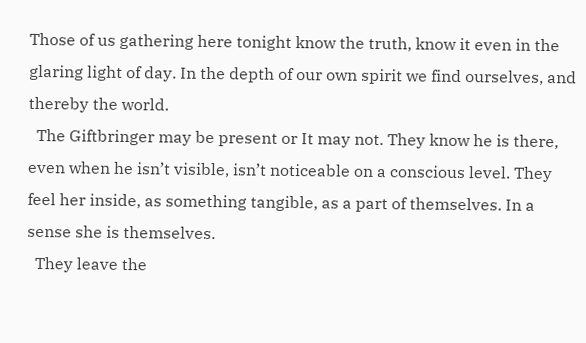Those of us gathering here tonight know the truth, know it even in the glaring light of day. In the depth of our own spirit we find ourselves, and thereby the world.
  The Giftbringer may be present or It may not. They know he is there, even when he isn’t visible, isn’t noticeable on a conscious level. They feel her inside, as something tangible, as a part of themselves. In a sense she is themselves.
  They leave the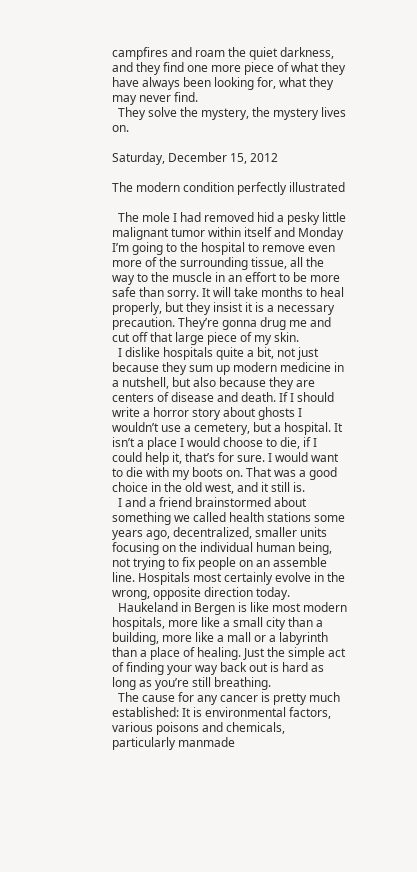campfires and roam the quiet darkness, and they find one more piece of what they have always been looking for, what they may never find.
  They solve the mystery, the mystery lives on.

Saturday, December 15, 2012

The modern condition perfectly illustrated

  The mole I had removed hid a pesky little malignant tumor within itself and Monday I’m going to the hospital to remove even more of the surrounding tissue, all the way to the muscle in an effort to be more safe than sorry. It will take months to heal properly, but they insist it is a necessary precaution. They’re gonna drug me and cut off that large piece of my skin.
  I dislike hospitals quite a bit, not just because they sum up modern medicine in a nutshell, but also because they are centers of disease and death. If I should write a horror story about ghosts I wouldn’t use a cemetery, but a hospital. It isn’t a place I would choose to die, if I could help it, that’s for sure. I would want to die with my boots on. That was a good choice in the old west, and it still is.
  I and a friend brainstormed about something we called health stations some years ago, decentralized, smaller units focusing on the individual human being, not trying to fix people on an assemble line. Hospitals most certainly evolve in the wrong, opposite direction today.
  Haukeland in Bergen is like most modern hospitals, more like a small city than a building, more like a mall or a labyrinth than a place of healing. Just the simple act of finding your way back out is hard as long as you’re still breathing.
  The cause for any cancer is pretty much established: It is environmental factors, various poisons and chemicals, particularly manmade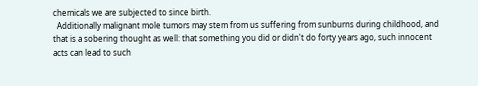chemicals we are subjected to since birth.
  Additionally malignant mole tumors may stem from us suffering from sunburns during childhood, and that is a sobering thought as well: that something you did or didn't do forty years ago, such innocent acts can lead to such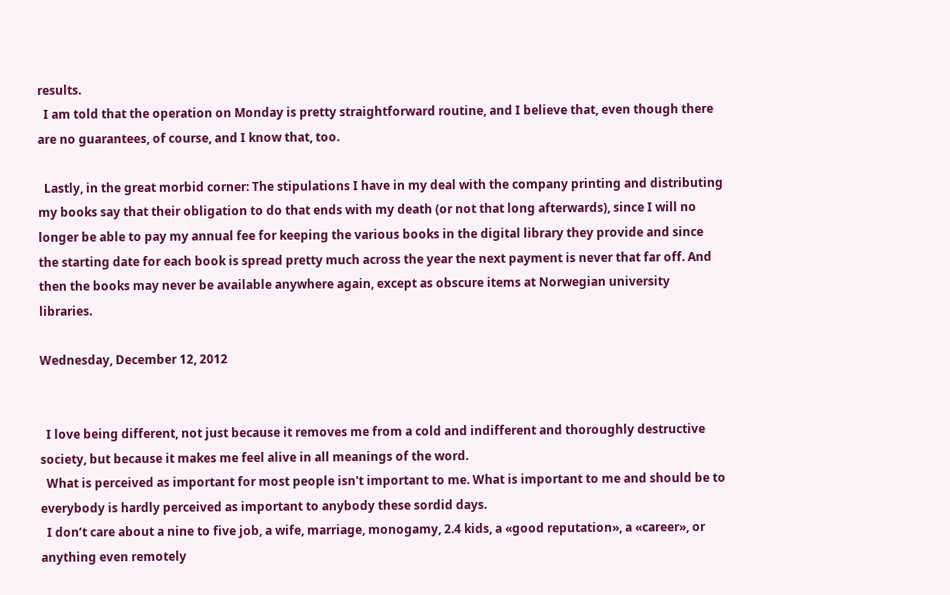results.
  I am told that the operation on Monday is pretty straightforward routine, and I believe that, even though there are no guarantees, of course, and I know that, too.

  Lastly, in the great morbid corner: The stipulations I have in my deal with the company printing and distributing my books say that their obligation to do that ends with my death (or not that long afterwards), since I will no longer be able to pay my annual fee for keeping the various books in the digital library they provide and since the starting date for each book is spread pretty much across the year the next payment is never that far off. And then the books may never be available anywhere again, except as obscure items at Norwegian university libraries.

Wednesday, December 12, 2012


  I love being different, not just because it removes me from a cold and indifferent and thoroughly destructive society, but because it makes me feel alive in all meanings of the word.
  What is perceived as important for most people isn't important to me. What is important to me and should be to everybody is hardly perceived as important to anybody these sordid days.
  I don’t care about a nine to five job, a wife, marriage, monogamy, 2.4 kids, a «good reputation», a «career», or anything even remotely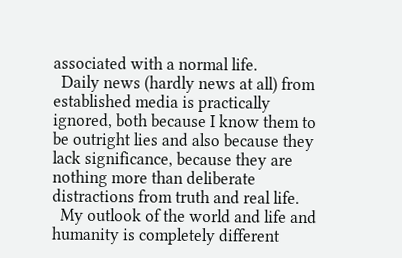associated with a normal life.
  Daily news (hardly news at all) from established media is practically ignored, both because I know them to be outright lies and also because they lack significance, because they are nothing more than deliberate distractions from truth and real life.
  My outlook of the world and life and humanity is completely different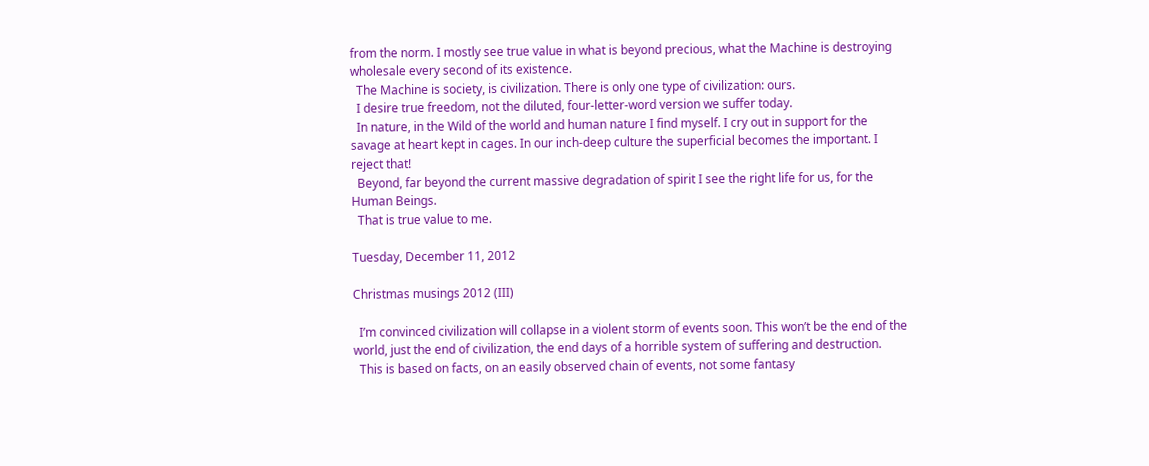from the norm. I mostly see true value in what is beyond precious, what the Machine is destroying wholesale every second of its existence.
  The Machine is society, is civilization. There is only one type of civilization: ours.
  I desire true freedom, not the diluted, four-letter-word version we suffer today.
  In nature, in the Wild of the world and human nature I find myself. I cry out in support for the savage at heart kept in cages. In our inch-deep culture the superficial becomes the important. I reject that!
  Beyond, far beyond the current massive degradation of spirit I see the right life for us, for the Human Beings.
  That is true value to me.

Tuesday, December 11, 2012

Christmas musings 2012 (III)

  I’m convinced civilization will collapse in a violent storm of events soon. This won’t be the end of the world, just the end of civilization, the end days of a horrible system of suffering and destruction.
  This is based on facts, on an easily observed chain of events, not some fantasy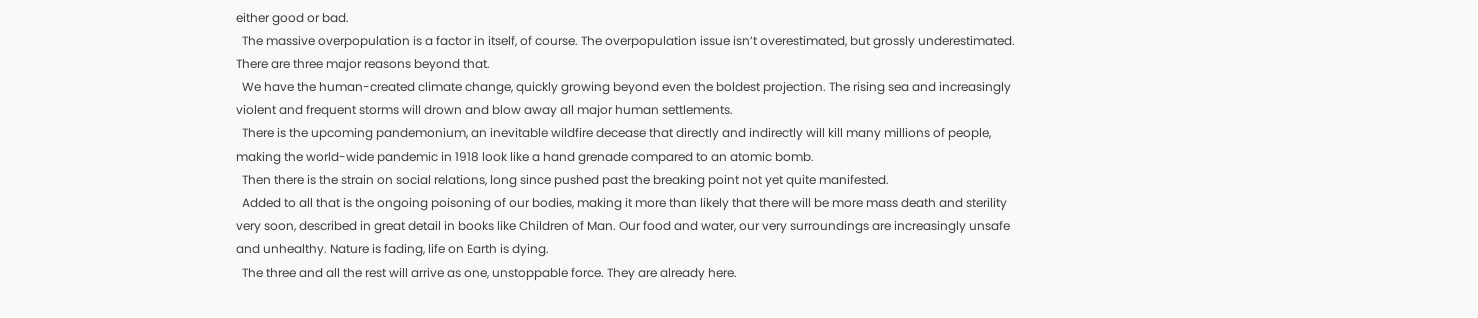either good or bad.
  The massive overpopulation is a factor in itself, of course. The overpopulation issue isn’t overestimated, but grossly underestimated. There are three major reasons beyond that.
  We have the human-created climate change, quickly growing beyond even the boldest projection. The rising sea and increasingly violent and frequent storms will drown and blow away all major human settlements.
  There is the upcoming pandemonium, an inevitable wildfire decease that directly and indirectly will kill many millions of people, making the world-wide pandemic in 1918 look like a hand grenade compared to an atomic bomb.
  Then there is the strain on social relations, long since pushed past the breaking point not yet quite manifested.
  Added to all that is the ongoing poisoning of our bodies, making it more than likely that there will be more mass death and sterility very soon, described in great detail in books like Children of Man. Our food and water, our very surroundings are increasingly unsafe and unhealthy. Nature is fading, life on Earth is dying.
  The three and all the rest will arrive as one, unstoppable force. They are already here.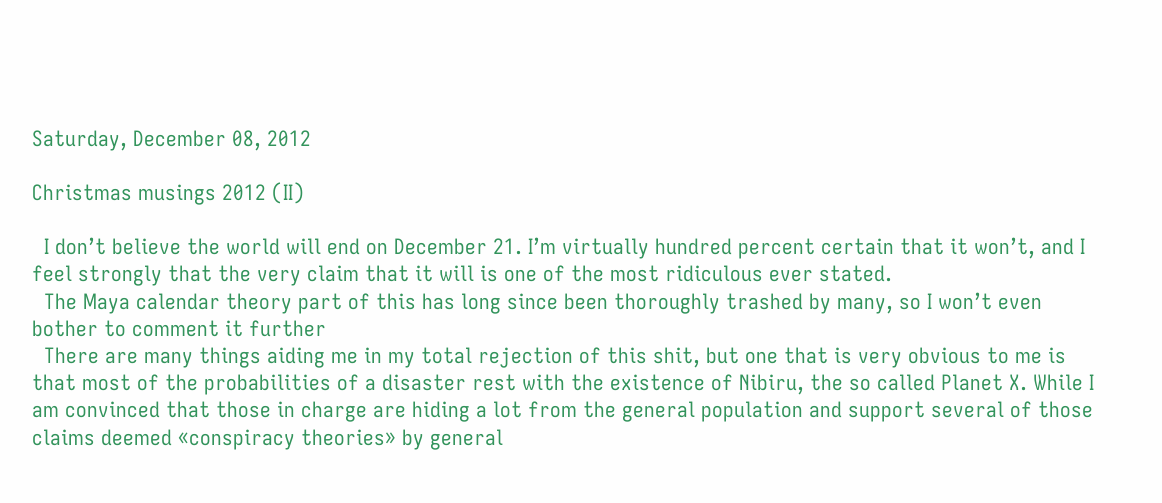Saturday, December 08, 2012

Christmas musings 2012 (II)

  I don’t believe the world will end on December 21. I’m virtually hundred percent certain that it won’t, and I feel strongly that the very claim that it will is one of the most ridiculous ever stated.
  The Maya calendar theory part of this has long since been thoroughly trashed by many, so I won’t even bother to comment it further
  There are many things aiding me in my total rejection of this shit, but one that is very obvious to me is that most of the probabilities of a disaster rest with the existence of Nibiru, the so called Planet X. While I am convinced that those in charge are hiding a lot from the general population and support several of those claims deemed «conspiracy theories» by general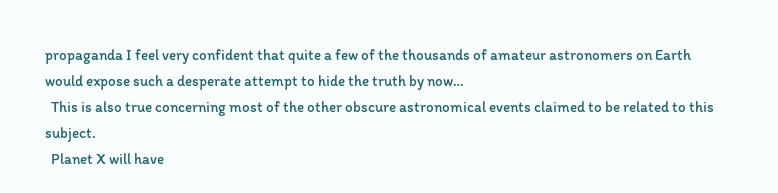propaganda I feel very confident that quite a few of the thousands of amateur astronomers on Earth would expose such a desperate attempt to hide the truth by now…
  This is also true concerning most of the other obscure astronomical events claimed to be related to this subject.
  Planet X will have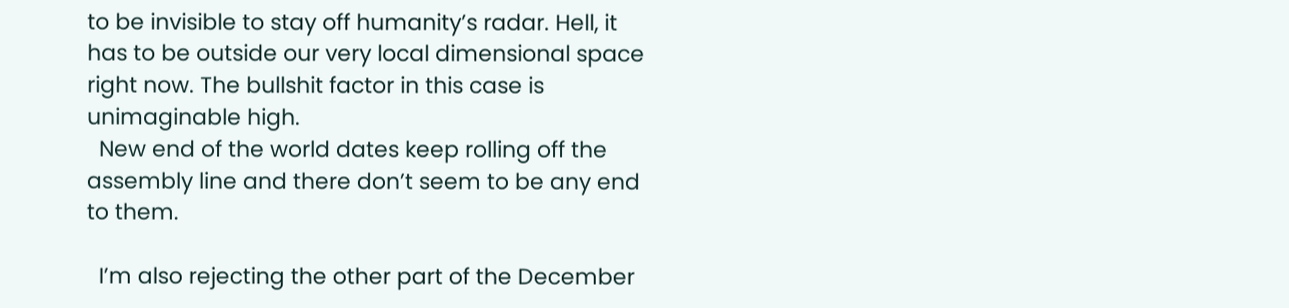to be invisible to stay off humanity’s radar. Hell, it has to be outside our very local dimensional space right now. The bullshit factor in this case is unimaginable high.
  New end of the world dates keep rolling off the assembly line and there don’t seem to be any end to them.

  I’m also rejecting the other part of the December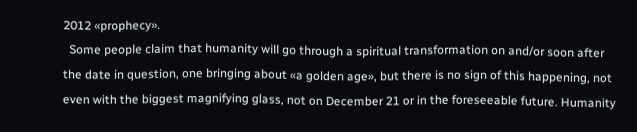2012 «prophecy».
  Some people claim that humanity will go through a spiritual transformation on and/or soon after the date in question, one bringing about «a golden age», but there is no sign of this happening, not even with the biggest magnifying glass, not on December 21 or in the foreseeable future. Humanity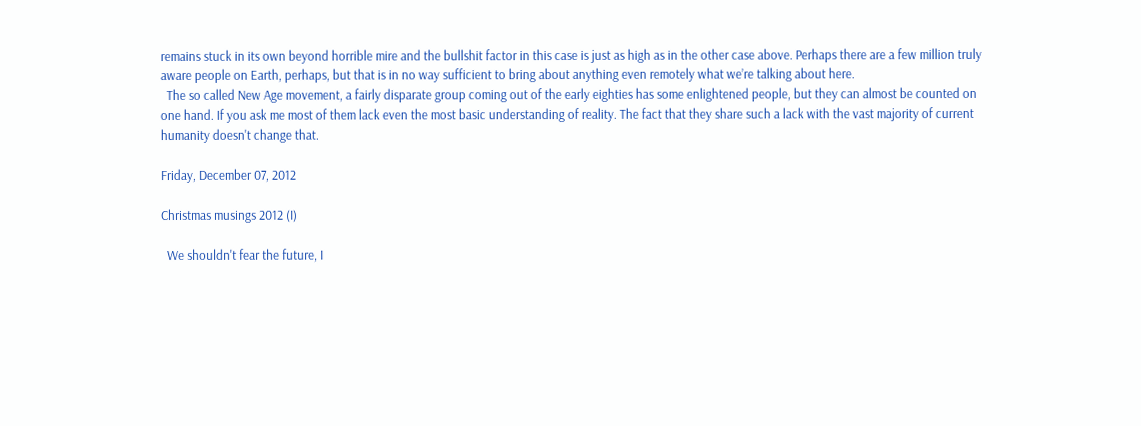remains stuck in its own beyond horrible mire and the bullshit factor in this case is just as high as in the other case above. Perhaps there are a few million truly aware people on Earth, perhaps, but that is in no way sufficient to bring about anything even remotely what we’re talking about here.
  The so called New Age movement, a fairly disparate group coming out of the early eighties has some enlightened people, but they can almost be counted on one hand. If you ask me most of them lack even the most basic understanding of reality. The fact that they share such a lack with the vast majority of current humanity doesn't change that.

Friday, December 07, 2012

Christmas musings 2012 (I)

  We shouldn't fear the future, I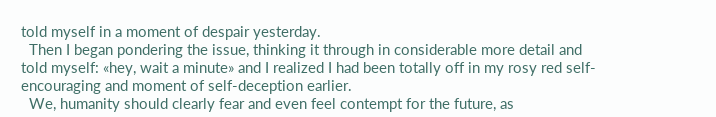told myself in a moment of despair yesterday.
  Then I began pondering the issue, thinking it through in considerable more detail and told myself: «hey, wait a minute» and I realized I had been totally off in my rosy red self-encouraging and moment of self-deception earlier.
  We, humanity should clearly fear and even feel contempt for the future, as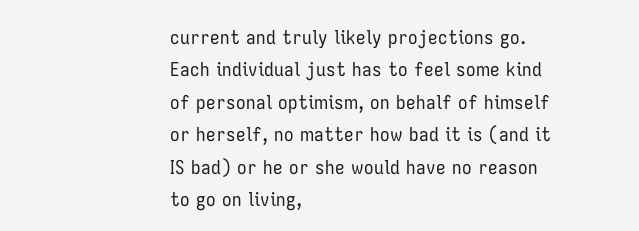current and truly likely projections go. Each individual just has to feel some kind of personal optimism, on behalf of himself or herself, no matter how bad it is (and it IS bad) or he or she would have no reason to go on living,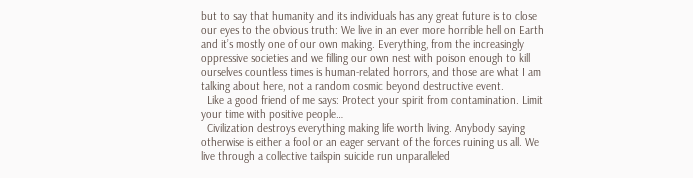but to say that humanity and its individuals has any great future is to close our eyes to the obvious truth: We live in an ever more horrible hell on Earth and it’s mostly one of our own making. Everything, from the increasingly oppressive societies and we filling our own nest with poison enough to kill ourselves countless times is human-related horrors, and those are what I am talking about here, not a random cosmic beyond destructive event.
  Like a good friend of me says: Protect your spirit from contamination. Limit your time with positive people…
  Civilization destroys everything making life worth living. Anybody saying otherwise is either a fool or an eager servant of the forces ruining us all. We live through a collective tailspin suicide run unparalleled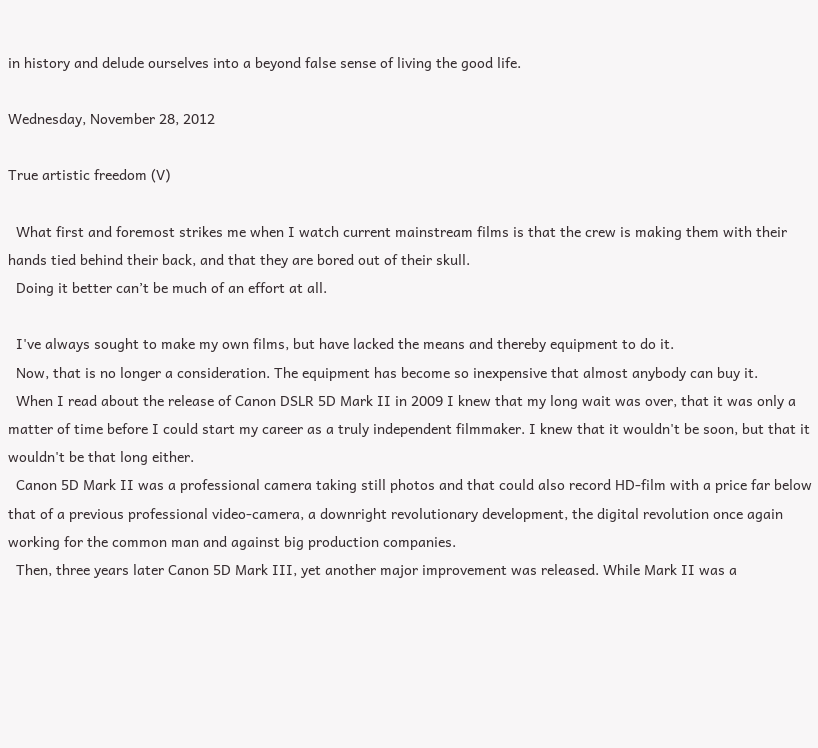in history and delude ourselves into a beyond false sense of living the good life.

Wednesday, November 28, 2012

True artistic freedom (V)

  What first and foremost strikes me when I watch current mainstream films is that the crew is making them with their hands tied behind their back, and that they are bored out of their skull.
  Doing it better can’t be much of an effort at all.

  I've always sought to make my own films, but have lacked the means and thereby equipment to do it.
  Now, that is no longer a consideration. The equipment has become so inexpensive that almost anybody can buy it.
  When I read about the release of Canon DSLR 5D Mark II in 2009 I knew that my long wait was over, that it was only a matter of time before I could start my career as a truly independent filmmaker. I knew that it wouldn't be soon, but that it wouldn't be that long either.
  Canon 5D Mark II was a professional camera taking still photos and that could also record HD-film with a price far below that of a previous professional video-camera, a downright revolutionary development, the digital revolution once again working for the common man and against big production companies.
  Then, three years later Canon 5D Mark III, yet another major improvement was released. While Mark II was a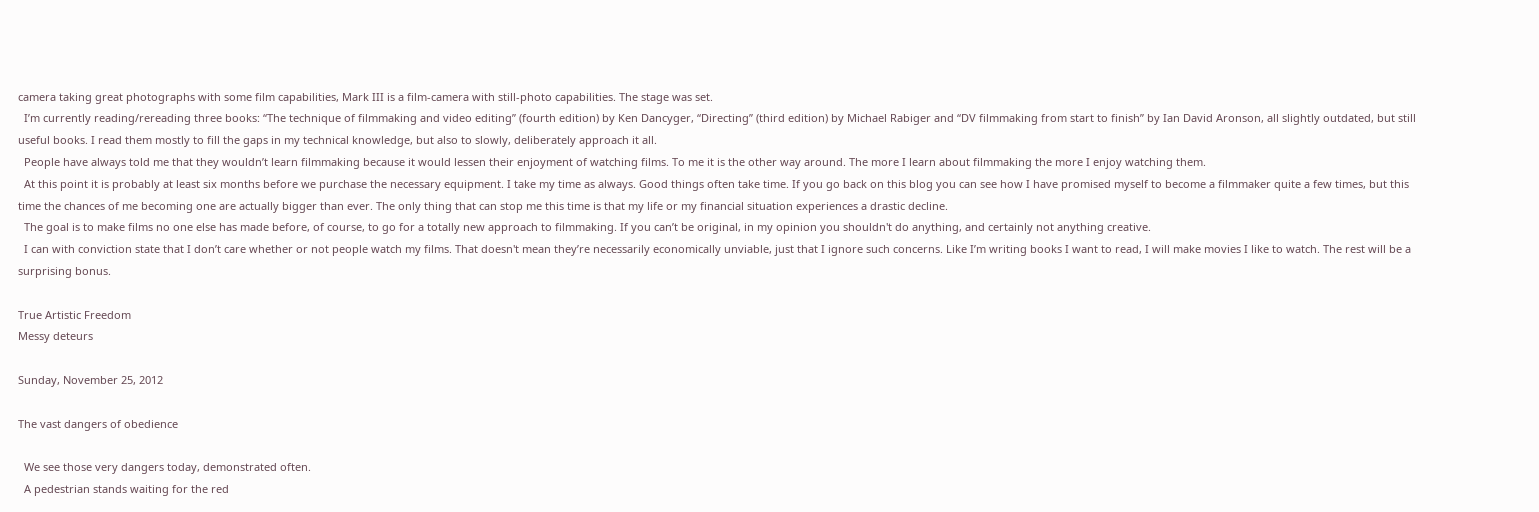camera taking great photographs with some film capabilities, Mark III is a film-camera with still-photo capabilities. The stage was set.
  I’m currently reading/rereading three books: “The technique of filmmaking and video editing” (fourth edition) by Ken Dancyger, “Directing” (third edition) by Michael Rabiger and “DV filmmaking from start to finish” by Ian David Aronson, all slightly outdated, but still useful books. I read them mostly to fill the gaps in my technical knowledge, but also to slowly, deliberately approach it all.
  People have always told me that they wouldn’t learn filmmaking because it would lessen their enjoyment of watching films. To me it is the other way around. The more I learn about filmmaking the more I enjoy watching them.
  At this point it is probably at least six months before we purchase the necessary equipment. I take my time as always. Good things often take time. If you go back on this blog you can see how I have promised myself to become a filmmaker quite a few times, but this time the chances of me becoming one are actually bigger than ever. The only thing that can stop me this time is that my life or my financial situation experiences a drastic decline.
  The goal is to make films no one else has made before, of course, to go for a totally new approach to filmmaking. If you can’t be original, in my opinion you shouldn't do anything, and certainly not anything creative.
  I can with conviction state that I don’t care whether or not people watch my films. That doesn't mean they’re necessarily economically unviable, just that I ignore such concerns. Like I’m writing books I want to read, I will make movies I like to watch. The rest will be a surprising bonus.

True Artistic Freedom
Messy deteurs

Sunday, November 25, 2012

The vast dangers of obedience

  We see those very dangers today, demonstrated often.
  A pedestrian stands waiting for the red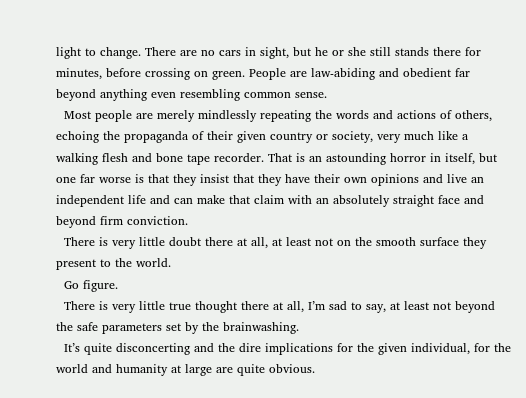light to change. There are no cars in sight, but he or she still stands there for minutes, before crossing on green. People are law-abiding and obedient far beyond anything even resembling common sense.
  Most people are merely mindlessly repeating the words and actions of others, echoing the propaganda of their given country or society, very much like a walking flesh and bone tape recorder. That is an astounding horror in itself, but one far worse is that they insist that they have their own opinions and live an independent life and can make that claim with an absolutely straight face and beyond firm conviction.
  There is very little doubt there at all, at least not on the smooth surface they present to the world.
  Go figure.
  There is very little true thought there at all, I’m sad to say, at least not beyond the safe parameters set by the brainwashing.
  It’s quite disconcerting and the dire implications for the given individual, for the world and humanity at large are quite obvious.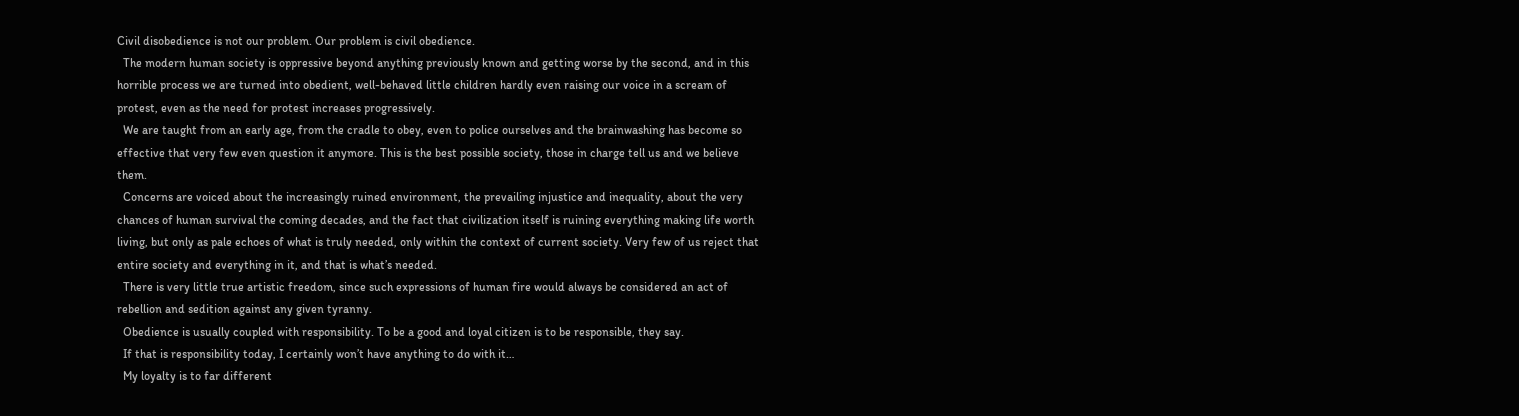Civil disobedience is not our problem. Our problem is civil obedience.
  The modern human society is oppressive beyond anything previously known and getting worse by the second, and in this horrible process we are turned into obedient, well-behaved little children hardly even raising our voice in a scream of protest, even as the need for protest increases progressively.
  We are taught from an early age, from the cradle to obey, even to police ourselves and the brainwashing has become so effective that very few even question it anymore. This is the best possible society, those in charge tell us and we believe them.
  Concerns are voiced about the increasingly ruined environment, the prevailing injustice and inequality, about the very chances of human survival the coming decades, and the fact that civilization itself is ruining everything making life worth living, but only as pale echoes of what is truly needed, only within the context of current society. Very few of us reject that entire society and everything in it, and that is what’s needed.
  There is very little true artistic freedom, since such expressions of human fire would always be considered an act of rebellion and sedition against any given tyranny.
  Obedience is usually coupled with responsibility. To be a good and loyal citizen is to be responsible, they say.
  If that is responsibility today, I certainly won’t have anything to do with it…
  My loyalty is to far different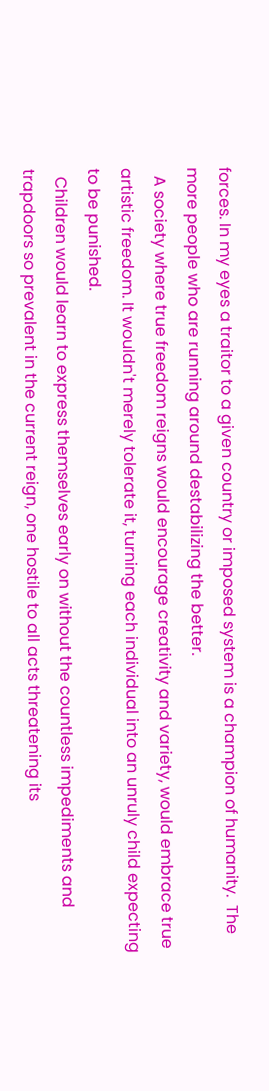forces. In my eyes a traitor to a given country or imposed system is a champion of humanity.  The more people who are running around destabilizing the better.
  A society where true freedom reigns would encourage creativity and variety, would embrace true artistic freedom. It wouldn't merely tolerate it, turning each individual into an unruly child expecting to be punished.
  Children would learn to express themselves early on without the countless impediments and trapdoors so prevalent in the current reign, one hostile to all acts threatening its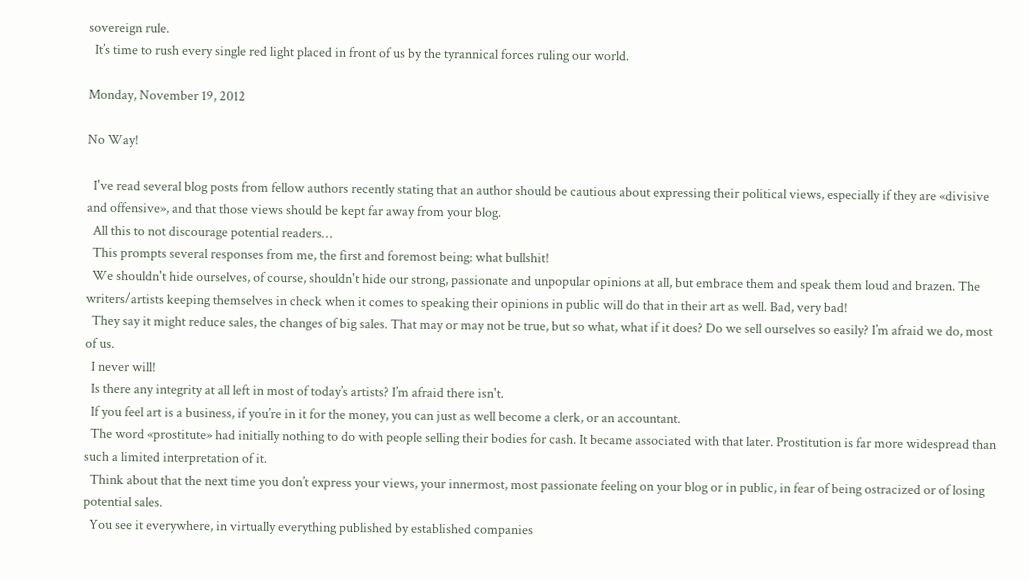sovereign rule.
  It’s time to rush every single red light placed in front of us by the tyrannical forces ruling our world.

Monday, November 19, 2012

No Way!

  I've read several blog posts from fellow authors recently stating that an author should be cautious about expressing their political views, especially if they are «divisive and offensive», and that those views should be kept far away from your blog.
  All this to not discourage potential readers…
  This prompts several responses from me, the first and foremost being: what bullshit!
  We shouldn't hide ourselves, of course, shouldn't hide our strong, passionate and unpopular opinions at all, but embrace them and speak them loud and brazen. The writers/artists keeping themselves in check when it comes to speaking their opinions in public will do that in their art as well. Bad, very bad!
  They say it might reduce sales, the changes of big sales. That may or may not be true, but so what, what if it does? Do we sell ourselves so easily? I’m afraid we do, most of us.
  I never will!
  Is there any integrity at all left in most of today’s artists? I’m afraid there isn't.
  If you feel art is a business, if you’re in it for the money, you can just as well become a clerk, or an accountant.
  The word «prostitute» had initially nothing to do with people selling their bodies for cash. It became associated with that later. Prostitution is far more widespread than such a limited interpretation of it.
  Think about that the next time you don’t express your views, your innermost, most passionate feeling on your blog or in public, in fear of being ostracized or of losing potential sales.
  You see it everywhere, in virtually everything published by established companies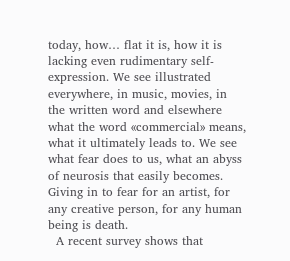today, how… flat it is, how it is lacking even rudimentary self-expression. We see illustrated everywhere, in music, movies, in the written word and elsewhere what the word «commercial» means, what it ultimately leads to. We see what fear does to us, what an abyss of neurosis that easily becomes. Giving in to fear for an artist, for any creative person, for any human being is death.
  A recent survey shows that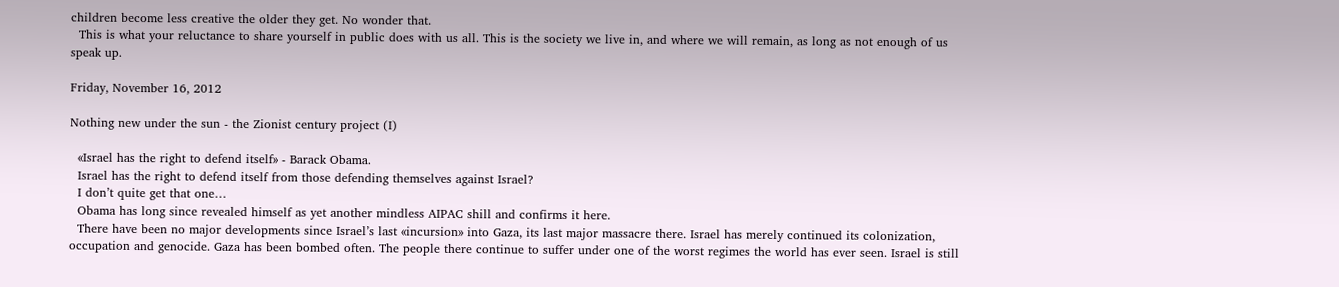children become less creative the older they get. No wonder that.
  This is what your reluctance to share yourself in public does with us all. This is the society we live in, and where we will remain, as long as not enough of us speak up.

Friday, November 16, 2012

Nothing new under the sun - the Zionist century project (I)

  «Israel has the right to defend itself» - Barack Obama.
  Israel has the right to defend itself from those defending themselves against Israel?
  I don’t quite get that one…
  Obama has long since revealed himself as yet another mindless AIPAC shill and confirms it here.
  There have been no major developments since Israel’s last «incursion» into Gaza, its last major massacre there. Israel has merely continued its colonization, occupation and genocide. Gaza has been bombed often. The people there continue to suffer under one of the worst regimes the world has ever seen. Israel is still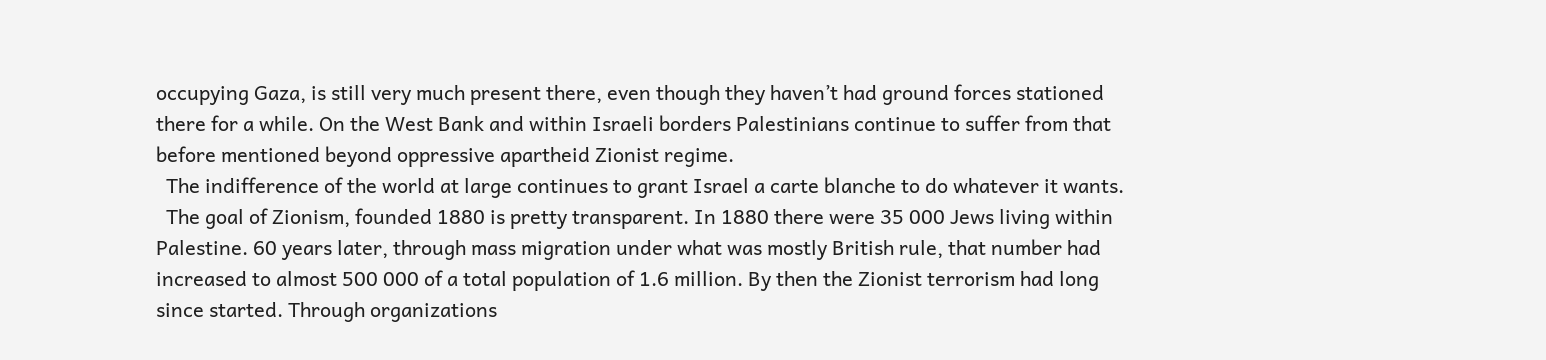occupying Gaza, is still very much present there, even though they haven’t had ground forces stationed there for a while. On the West Bank and within Israeli borders Palestinians continue to suffer from that before mentioned beyond oppressive apartheid Zionist regime.
  The indifference of the world at large continues to grant Israel a carte blanche to do whatever it wants.
  The goal of Zionism, founded 1880 is pretty transparent. In 1880 there were 35 000 Jews living within Palestine. 60 years later, through mass migration under what was mostly British rule, that number had increased to almost 500 000 of a total population of 1.6 million. By then the Zionist terrorism had long since started. Through organizations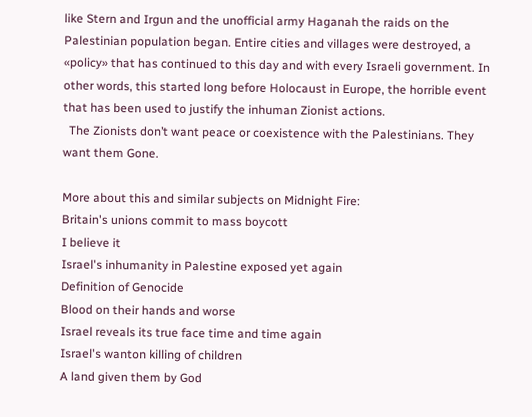like Stern and Irgun and the unofficial army Haganah the raids on the Palestinian population began. Entire cities and villages were destroyed, a «policy» that has continued to this day and with every Israeli government. In other words, this started long before Holocaust in Europe, the horrible event that has been used to justify the inhuman Zionist actions.
  The Zionists don’t want peace or coexistence with the Palestinians. They want them Gone.

More about this and similar subjects on Midnight Fire:
Britain's unions commit to mass boycott
I believe it
Israel's inhumanity in Palestine exposed yet again
Definition of Genocide
Blood on their hands and worse
Israel reveals its true face time and time again
Israel's wanton killing of children
A land given them by God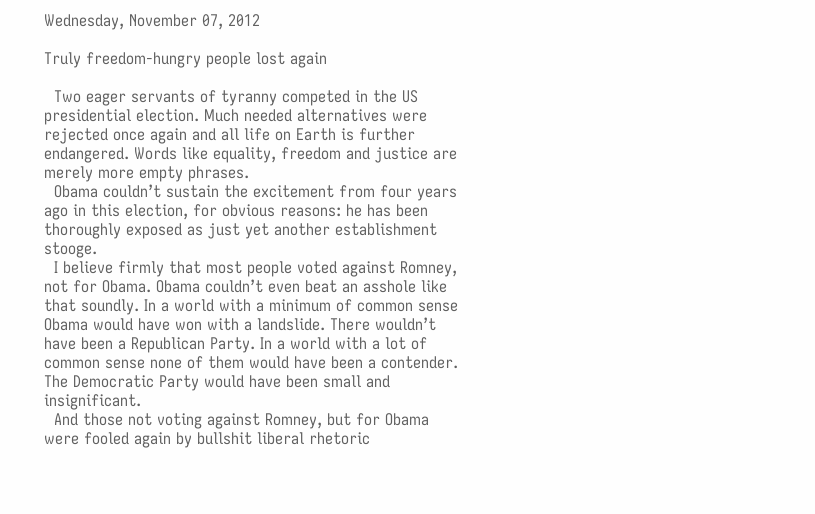Wednesday, November 07, 2012

Truly freedom-hungry people lost again

  Two eager servants of tyranny competed in the US presidential election. Much needed alternatives were rejected once again and all life on Earth is further endangered. Words like equality, freedom and justice are merely more empty phrases.
  Obama couldn’t sustain the excitement from four years ago in this election, for obvious reasons: he has been thoroughly exposed as just yet another establishment stooge.
  I believe firmly that most people voted against Romney, not for Obama. Obama couldn’t even beat an asshole like that soundly. In a world with a minimum of common sense Obama would have won with a landslide. There wouldn’t have been a Republican Party. In a world with a lot of common sense none of them would have been a contender. The Democratic Party would have been small and insignificant.
  And those not voting against Romney, but for Obama were fooled again by bullshit liberal rhetoric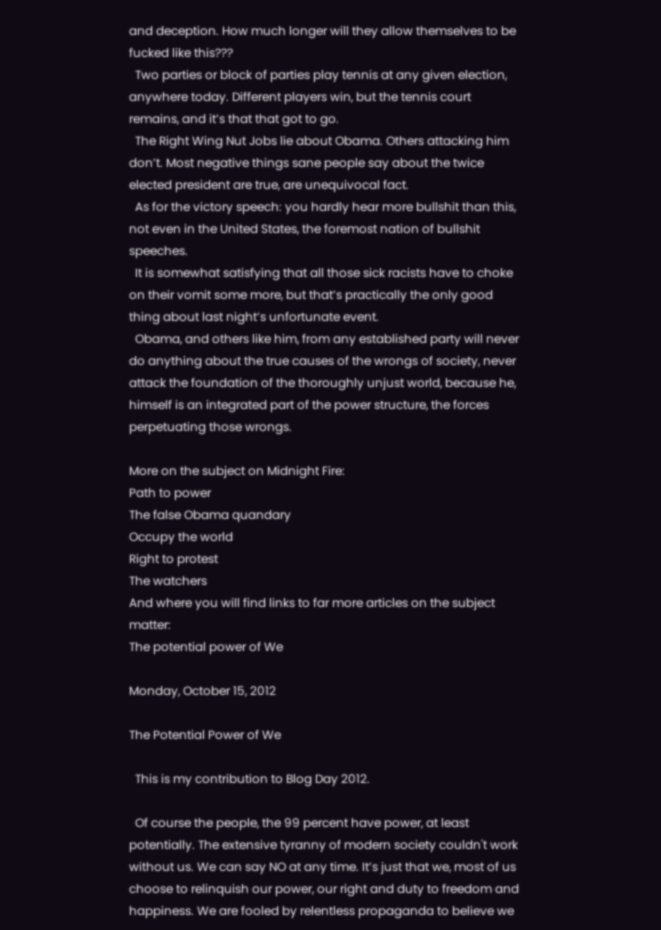and deception. How much longer will they allow themselves to be fucked like this???
  Two parties or block of parties play tennis at any given election, anywhere today. Different players win, but the tennis court remains, and it’s that that got to go.
  The Right Wing Nut Jobs lie about Obama. Others attacking him don’t. Most negative things sane people say about the twice elected president are true, are unequivocal fact.
  As for the victory speech: you hardly hear more bullshit than this, not even in the United States, the foremost nation of bullshit speeches.
  It is somewhat satisfying that all those sick racists have to choke on their vomit some more, but that’s practically the only good thing about last night’s unfortunate event.
  Obama, and others like him, from any established party will never do anything about the true causes of the wrongs of society, never attack the foundation of the thoroughly unjust world, because he, himself is an integrated part of the power structure, the forces perpetuating those wrongs.

More on the subject on Midnight Fire:
Path to power
The false Obama quandary
Occupy the world
Right to protest
The watchers
And where you will find links to far more articles on the subject matter:
The potential power of We

Monday, October 15, 2012

The Potential Power of We

  This is my contribution to Blog Day 2012.

  Of course the people, the 99 percent have power, at least potentially. The extensive tyranny of modern society couldn't work without us. We can say NO at any time. It’s just that we, most of us choose to relinquish our power, our right and duty to freedom and happiness. We are fooled by relentless propaganda to believe we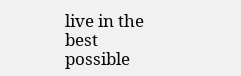live in the best possible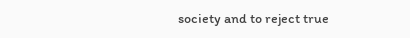society and to reject true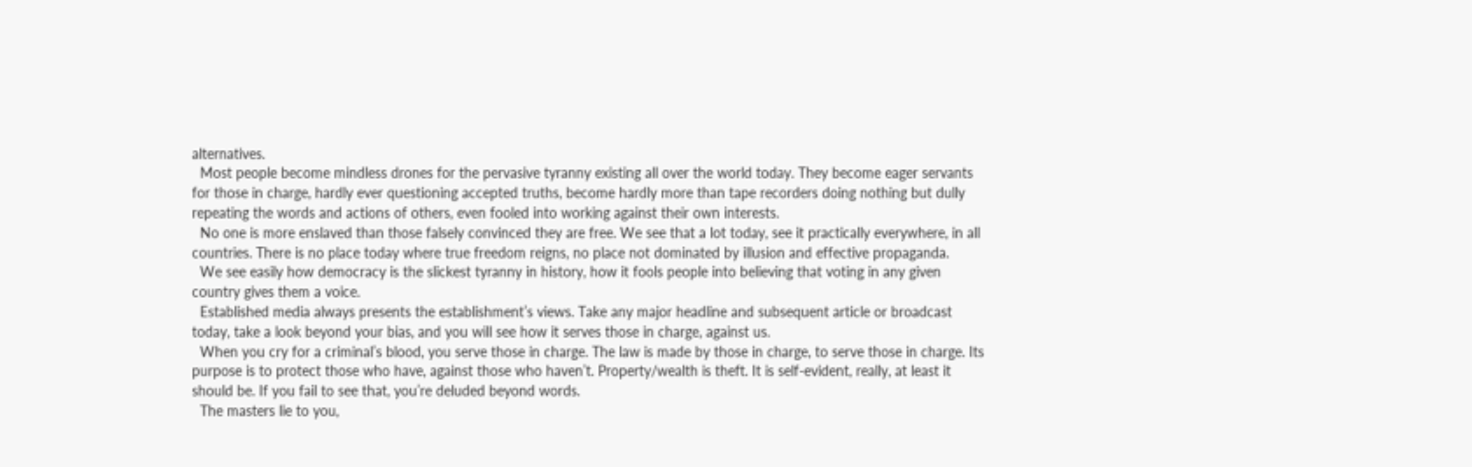alternatives.
  Most people become mindless drones for the pervasive tyranny existing all over the world today. They become eager servants for those in charge, hardly ever questioning accepted truths, become hardly more than tape recorders doing nothing but dully repeating the words and actions of others, even fooled into working against their own interests.
  No one is more enslaved than those falsely convinced they are free. We see that a lot today, see it practically everywhere, in all countries. There is no place today where true freedom reigns, no place not dominated by illusion and effective propaganda.
  We see easily how democracy is the slickest tyranny in history, how it fools people into believing that voting in any given country gives them a voice.
  Established media always presents the establishment’s views. Take any major headline and subsequent article or broadcast today, take a look beyond your bias, and you will see how it serves those in charge, against us.
  When you cry for a criminal’s blood, you serve those in charge. The law is made by those in charge, to serve those in charge. Its purpose is to protect those who have, against those who haven’t. Property/wealth is theft. It is self-evident, really, at least it should be. If you fail to see that, you’re deluded beyond words.
  The masters lie to you,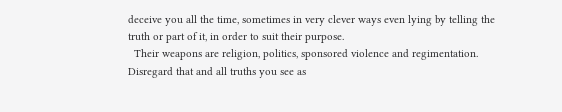deceive you all the time, sometimes in very clever ways even lying by telling the truth or part of it, in order to suit their purpose.
  Their weapons are religion, politics, sponsored violence and regimentation. Disregard that and all truths you see as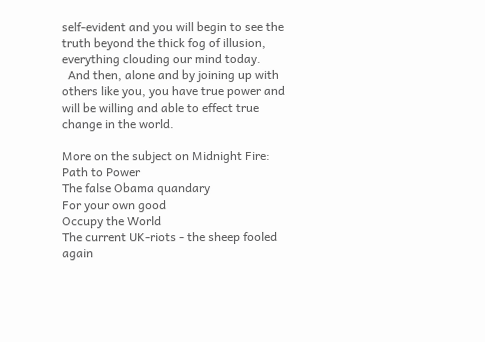self-evident and you will begin to see the truth beyond the thick fog of illusion, everything clouding our mind today.
  And then, alone and by joining up with others like you, you have true power and will be willing and able to effect true change in the world.

More on the subject on Midnight Fire:
Path to Power
The false Obama quandary
For your own good
Occupy the World
The current UK-riots - the sheep fooled again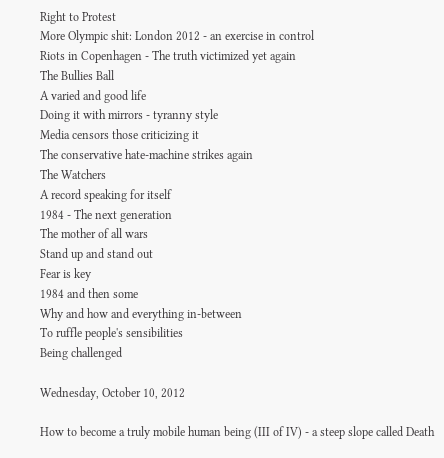Right to Protest
More Olympic shit: London 2012 - an exercise in control
Riots in Copenhagen - The truth victimized yet again
The Bullies Ball
A varied and good life
Doing it with mirrors - tyranny style
Media censors those criticizing it
The conservative hate-machine strikes again
The Watchers
A record speaking for itself
1984 - The next generation
The mother of all wars
Stand up and stand out
Fear is key
1984 and then some
Why and how and everything in-between
To ruffle people's sensibilities
Being challenged

Wednesday, October 10, 2012

How to become a truly mobile human being (III of IV) - a steep slope called Death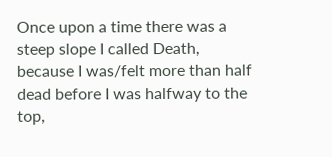Once upon a time there was a steep slope I called Death, because I was/felt more than half dead before I was halfway to the top,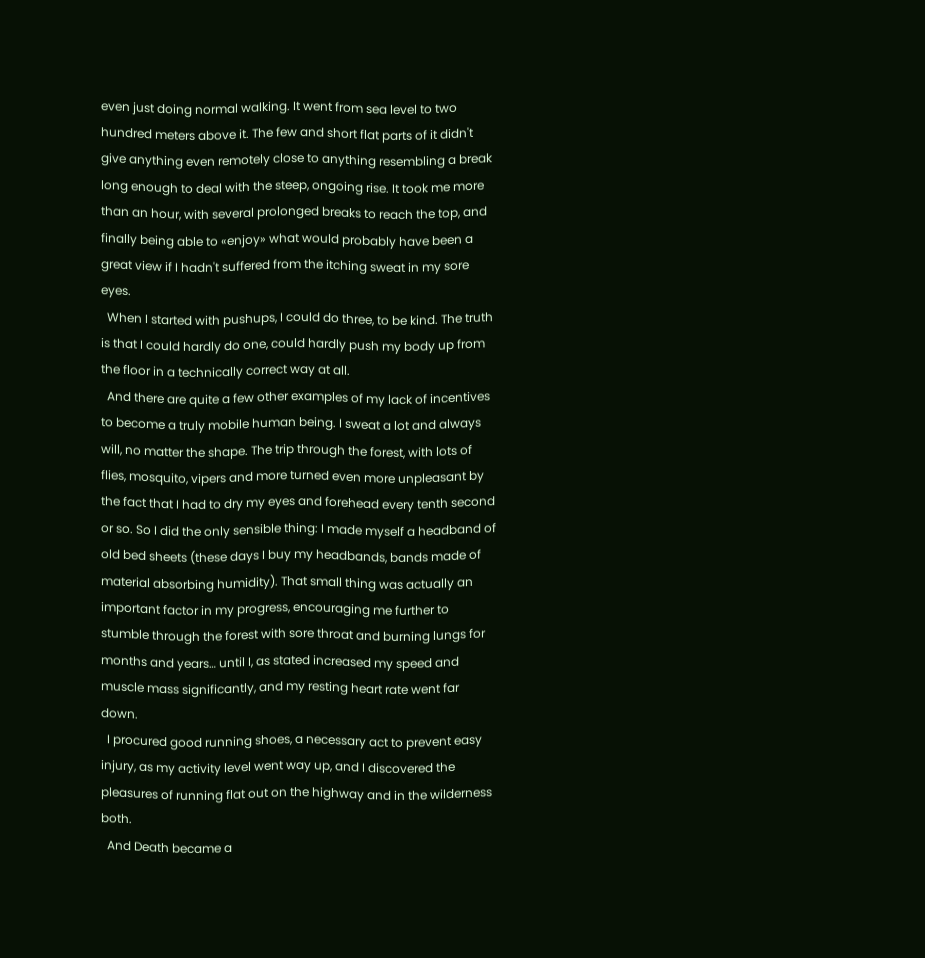even just doing normal walking. It went from sea level to two hundred meters above it. The few and short flat parts of it didn't give anything even remotely close to anything resembling a break long enough to deal with the steep, ongoing rise. It took me more than an hour, with several prolonged breaks to reach the top, and finally being able to «enjoy» what would probably have been a great view if I hadn't suffered from the itching sweat in my sore eyes.
  When I started with pushups, I could do three, to be kind. The truth is that I could hardly do one, could hardly push my body up from the floor in a technically correct way at all.
  And there are quite a few other examples of my lack of incentives to become a truly mobile human being. I sweat a lot and always will, no matter the shape. The trip through the forest, with lots of flies, mosquito, vipers and more turned even more unpleasant by the fact that I had to dry my eyes and forehead every tenth second or so. So I did the only sensible thing: I made myself a headband of old bed sheets (these days I buy my headbands, bands made of material absorbing humidity). That small thing was actually an important factor in my progress, encouraging me further to stumble through the forest with sore throat and burning lungs for months and years… until I, as stated increased my speed and muscle mass significantly, and my resting heart rate went far down.
  I procured good running shoes, a necessary act to prevent easy injury, as my activity level went way up, and I discovered the pleasures of running flat out on the highway and in the wilderness both.
  And Death became a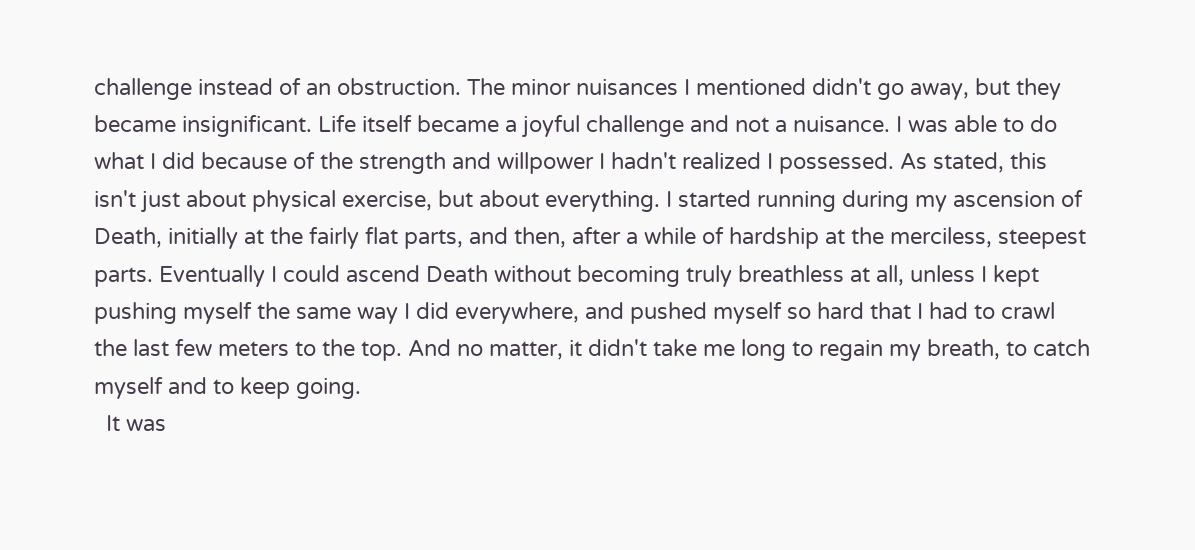challenge instead of an obstruction. The minor nuisances I mentioned didn't go away, but they became insignificant. Life itself became a joyful challenge and not a nuisance. I was able to do what I did because of the strength and willpower I hadn't realized I possessed. As stated, this isn't just about physical exercise, but about everything. I started running during my ascension of Death, initially at the fairly flat parts, and then, after a while of hardship at the merciless, steepest parts. Eventually I could ascend Death without becoming truly breathless at all, unless I kept pushing myself the same way I did everywhere, and pushed myself so hard that I had to crawl the last few meters to the top. And no matter, it didn't take me long to regain my breath, to catch myself and to keep going.
  It was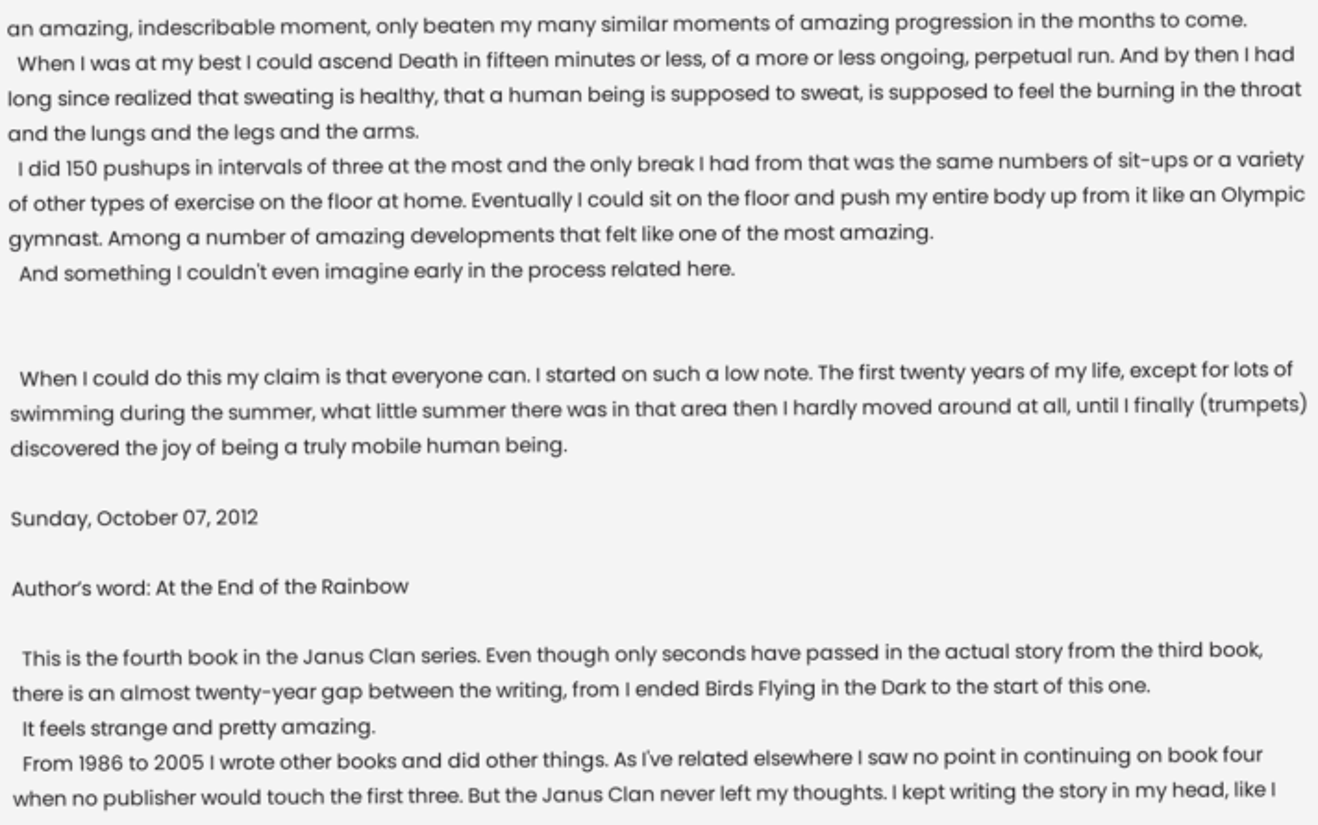an amazing, indescribable moment, only beaten my many similar moments of amazing progression in the months to come.
  When I was at my best I could ascend Death in fifteen minutes or less, of a more or less ongoing, perpetual run. And by then I had long since realized that sweating is healthy, that a human being is supposed to sweat, is supposed to feel the burning in the throat and the lungs and the legs and the arms.
  I did 150 pushups in intervals of three at the most and the only break I had from that was the same numbers of sit-ups or a variety of other types of exercise on the floor at home. Eventually I could sit on the floor and push my entire body up from it like an Olympic gymnast. Among a number of amazing developments that felt like one of the most amazing.
  And something I couldn't even imagine early in the process related here.


  When I could do this my claim is that everyone can. I started on such a low note. The first twenty years of my life, except for lots of swimming during the summer, what little summer there was in that area then I hardly moved around at all, until I finally (trumpets) discovered the joy of being a truly mobile human being.

Sunday, October 07, 2012

Author’s word: At the End of the Rainbow

  This is the fourth book in the Janus Clan series. Even though only seconds have passed in the actual story from the third book, there is an almost twenty-year gap between the writing, from I ended Birds Flying in the Dark to the start of this one.
  It feels strange and pretty amazing.
  From 1986 to 2005 I wrote other books and did other things. As I've related elsewhere I saw no point in continuing on book four when no publisher would touch the first three. But the Janus Clan never left my thoughts. I kept writing the story in my head, like I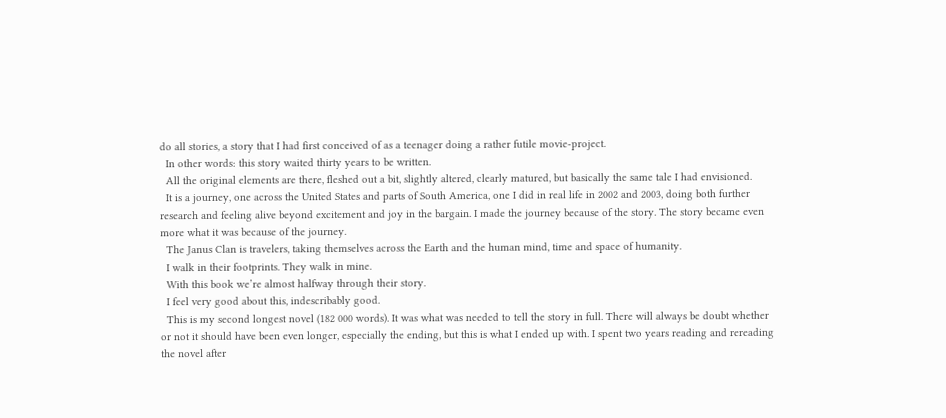do all stories, a story that I had first conceived of as a teenager doing a rather futile movie-project.
  In other words: this story waited thirty years to be written.
  All the original elements are there, fleshed out a bit, slightly altered, clearly matured, but basically the same tale I had envisioned.
  It is a journey, one across the United States and parts of South America, one I did in real life in 2002 and 2003, doing both further research and feeling alive beyond excitement and joy in the bargain. I made the journey because of the story. The story became even more what it was because of the journey.
  The Janus Clan is travelers, taking themselves across the Earth and the human mind, time and space of humanity.
  I walk in their footprints. They walk in mine.
  With this book we’re almost halfway through their story.
  I feel very good about this, indescribably good.
  This is my second longest novel (182 000 words). It was what was needed to tell the story in full. There will always be doubt whether or not it should have been even longer, especially the ending, but this is what I ended up with. I spent two years reading and rereading the novel after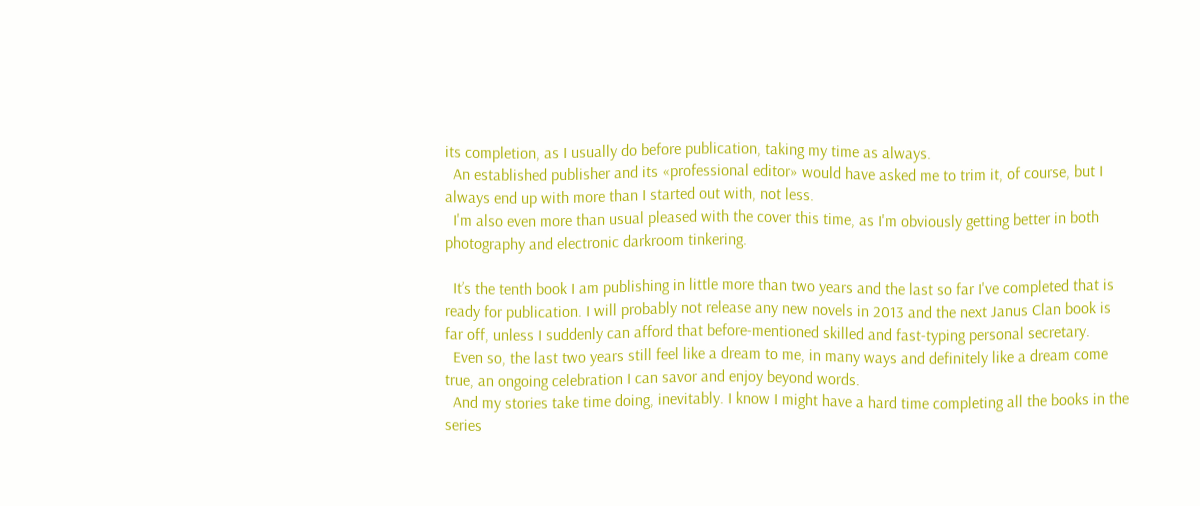its completion, as I usually do before publication, taking my time as always.
  An established publisher and its «professional editor» would have asked me to trim it, of course, but I always end up with more than I started out with, not less.
  I'm also even more than usual pleased with the cover this time, as I'm obviously getting better in both photography and electronic darkroom tinkering.

  It’s the tenth book I am publishing in little more than two years and the last so far I've completed that is ready for publication. I will probably not release any new novels in 2013 and the next Janus Clan book is far off, unless I suddenly can afford that before-mentioned skilled and fast-typing personal secretary.
  Even so, the last two years still feel like a dream to me, in many ways and definitely like a dream come true, an ongoing celebration I can savor and enjoy beyond words.
  And my stories take time doing, inevitably. I know I might have a hard time completing all the books in the series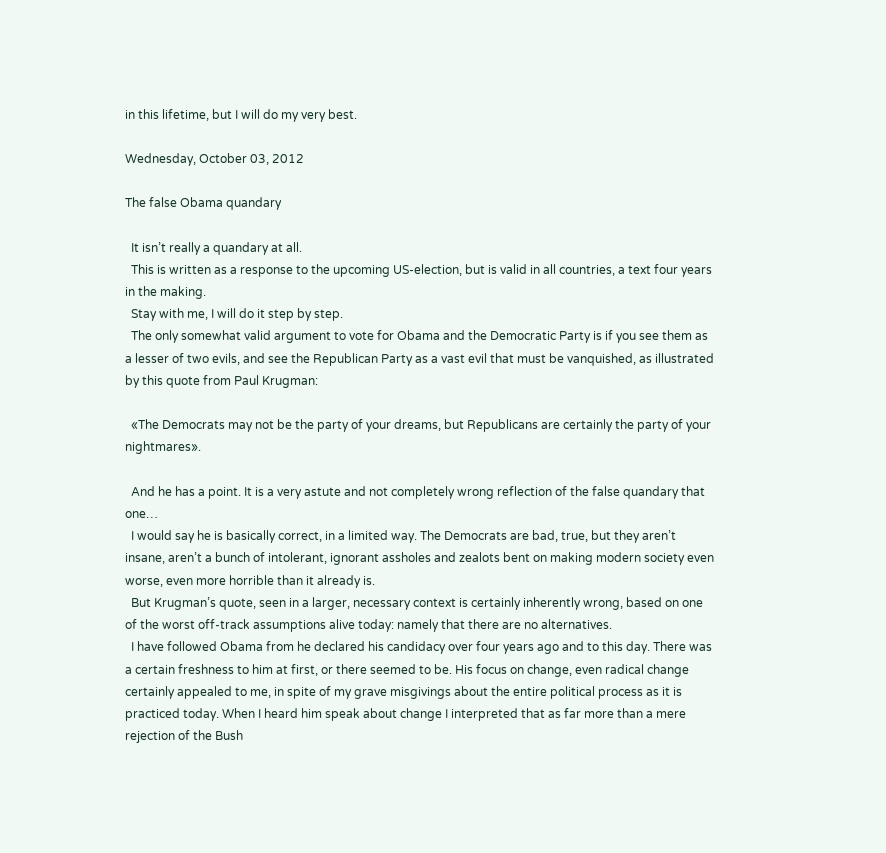in this lifetime, but I will do my very best.

Wednesday, October 03, 2012

The false Obama quandary

  It isn’t really a quandary at all.
  This is written as a response to the upcoming US-election, but is valid in all countries, a text four years in the making.
  Stay with me, I will do it step by step.
  The only somewhat valid argument to vote for Obama and the Democratic Party is if you see them as a lesser of two evils, and see the Republican Party as a vast evil that must be vanquished, as illustrated by this quote from Paul Krugman:

  «The Democrats may not be the party of your dreams, but Republicans are certainly the party of your nightmares».

  And he has a point. It is a very astute and not completely wrong reflection of the false quandary that one…
  I would say he is basically correct, in a limited way. The Democrats are bad, true, but they aren’t insane, aren’t a bunch of intolerant, ignorant assholes and zealots bent on making modern society even worse, even more horrible than it already is.
  But Krugman’s quote, seen in a larger, necessary context is certainly inherently wrong, based on one of the worst off-track assumptions alive today: namely that there are no alternatives.
  I have followed Obama from he declared his candidacy over four years ago and to this day. There was a certain freshness to him at first, or there seemed to be. His focus on change, even radical change certainly appealed to me, in spite of my grave misgivings about the entire political process as it is practiced today. When I heard him speak about change I interpreted that as far more than a mere rejection of the Bush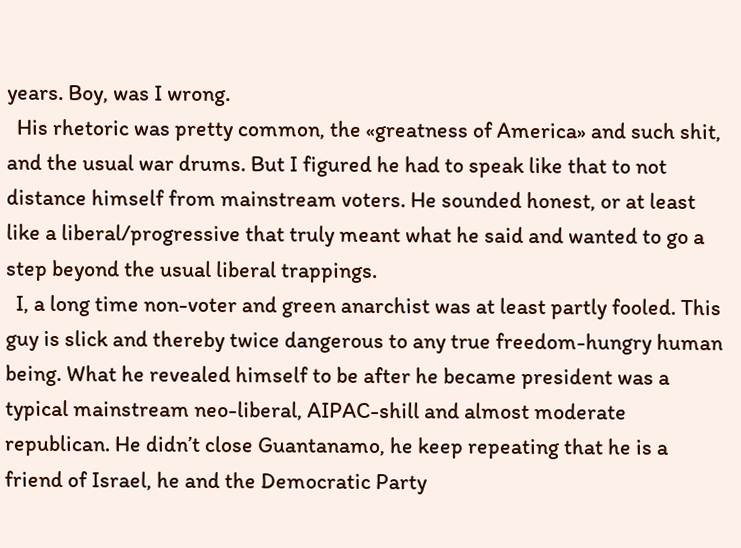years. Boy, was I wrong.
  His rhetoric was pretty common, the «greatness of America» and such shit, and the usual war drums. But I figured he had to speak like that to not distance himself from mainstream voters. He sounded honest, or at least like a liberal/progressive that truly meant what he said and wanted to go a step beyond the usual liberal trappings.
  I, a long time non-voter and green anarchist was at least partly fooled. This guy is slick and thereby twice dangerous to any true freedom-hungry human being. What he revealed himself to be after he became president was a typical mainstream neo-liberal, AIPAC-shill and almost moderate republican. He didn’t close Guantanamo, he keep repeating that he is a friend of Israel, he and the Democratic Party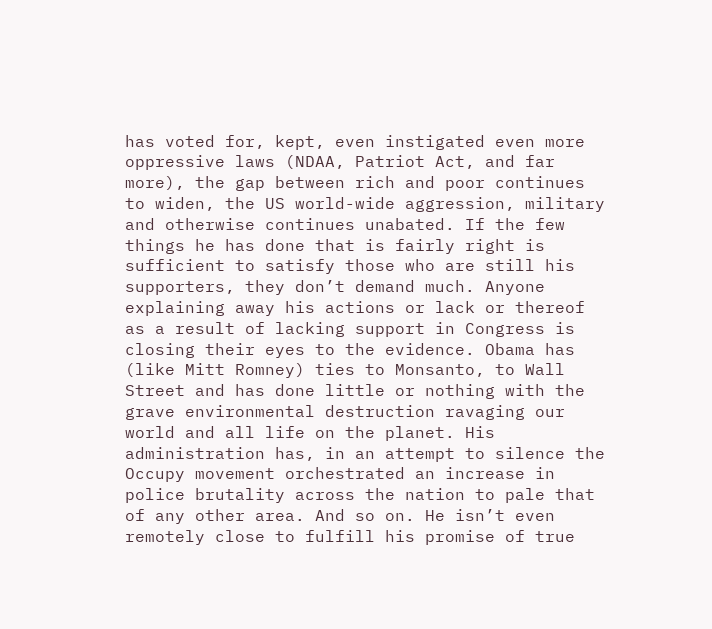has voted for, kept, even instigated even more oppressive laws (NDAA, Patriot Act, and far more), the gap between rich and poor continues to widen, the US world-wide aggression, military and otherwise continues unabated. If the few things he has done that is fairly right is sufficient to satisfy those who are still his supporters, they don’t demand much. Anyone explaining away his actions or lack or thereof as a result of lacking support in Congress is closing their eyes to the evidence. Obama has (like Mitt Romney) ties to Monsanto, to Wall Street and has done little or nothing with the grave environmental destruction ravaging our world and all life on the planet. His administration has, in an attempt to silence the Occupy movement orchestrated an increase in police brutality across the nation to pale that of any other area. And so on. He isn’t even remotely close to fulfill his promise of true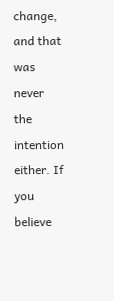change, and that was never the intention either. If you believe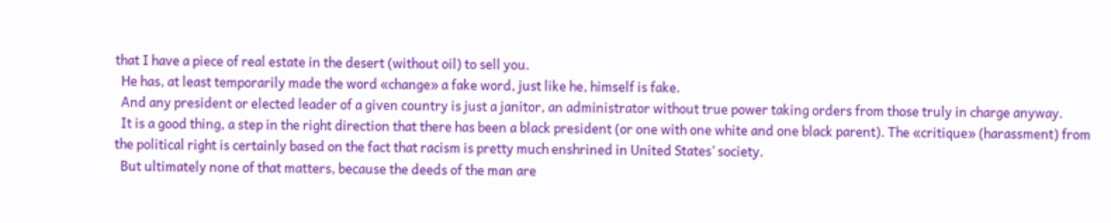that I have a piece of real estate in the desert (without oil) to sell you.
  He has, at least temporarily made the word «change» a fake word, just like he, himself is fake.
  And any president or elected leader of a given country is just a janitor, an administrator without true power taking orders from those truly in charge anyway.
  It is a good thing, a step in the right direction that there has been a black president (or one with one white and one black parent). The «critique» (harassment) from the political right is certainly based on the fact that racism is pretty much enshrined in United States’ society.
  But ultimately none of that matters, because the deeds of the man are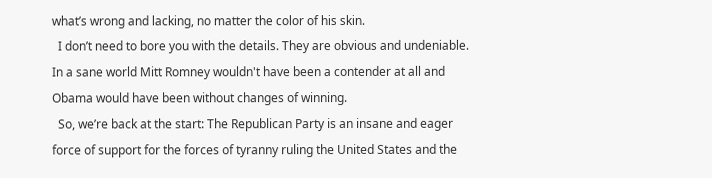what’s wrong and lacking, no matter the color of his skin.
  I don’t need to bore you with the details. They are obvious and undeniable. In a sane world Mitt Romney wouldn't have been a contender at all and Obama would have been without changes of winning.
  So, we’re back at the start: The Republican Party is an insane and eager force of support for the forces of tyranny ruling the United States and the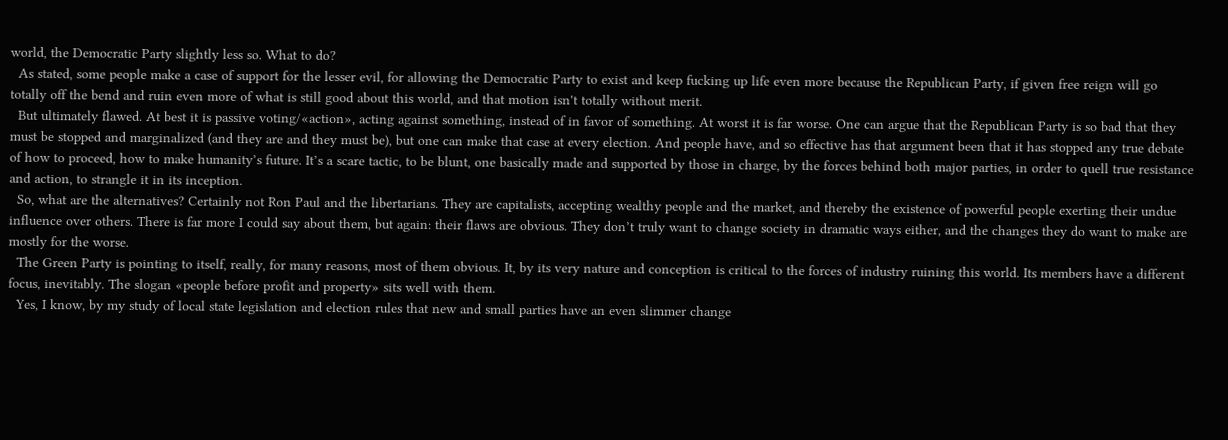world, the Democratic Party slightly less so. What to do?
  As stated, some people make a case of support for the lesser evil, for allowing the Democratic Party to exist and keep fucking up life even more because the Republican Party, if given free reign will go totally off the bend and ruin even more of what is still good about this world, and that motion isn't totally without merit.
  But ultimately flawed. At best it is passive voting/«action», acting against something, instead of in favor of something. At worst it is far worse. One can argue that the Republican Party is so bad that they must be stopped and marginalized (and they are and they must be), but one can make that case at every election. And people have, and so effective has that argument been that it has stopped any true debate of how to proceed, how to make humanity’s future. It’s a scare tactic, to be blunt, one basically made and supported by those in charge, by the forces behind both major parties, in order to quell true resistance and action, to strangle it in its inception.
  So, what are the alternatives? Certainly not Ron Paul and the libertarians. They are capitalists, accepting wealthy people and the market, and thereby the existence of powerful people exerting their undue influence over others. There is far more I could say about them, but again: their flaws are obvious. They don’t truly want to change society in dramatic ways either, and the changes they do want to make are mostly for the worse.
  The Green Party is pointing to itself, really, for many reasons, most of them obvious. It, by its very nature and conception is critical to the forces of industry ruining this world. Its members have a different focus, inevitably. The slogan «people before profit and property» sits well with them.
  Yes, I know, by my study of local state legislation and election rules that new and small parties have an even slimmer change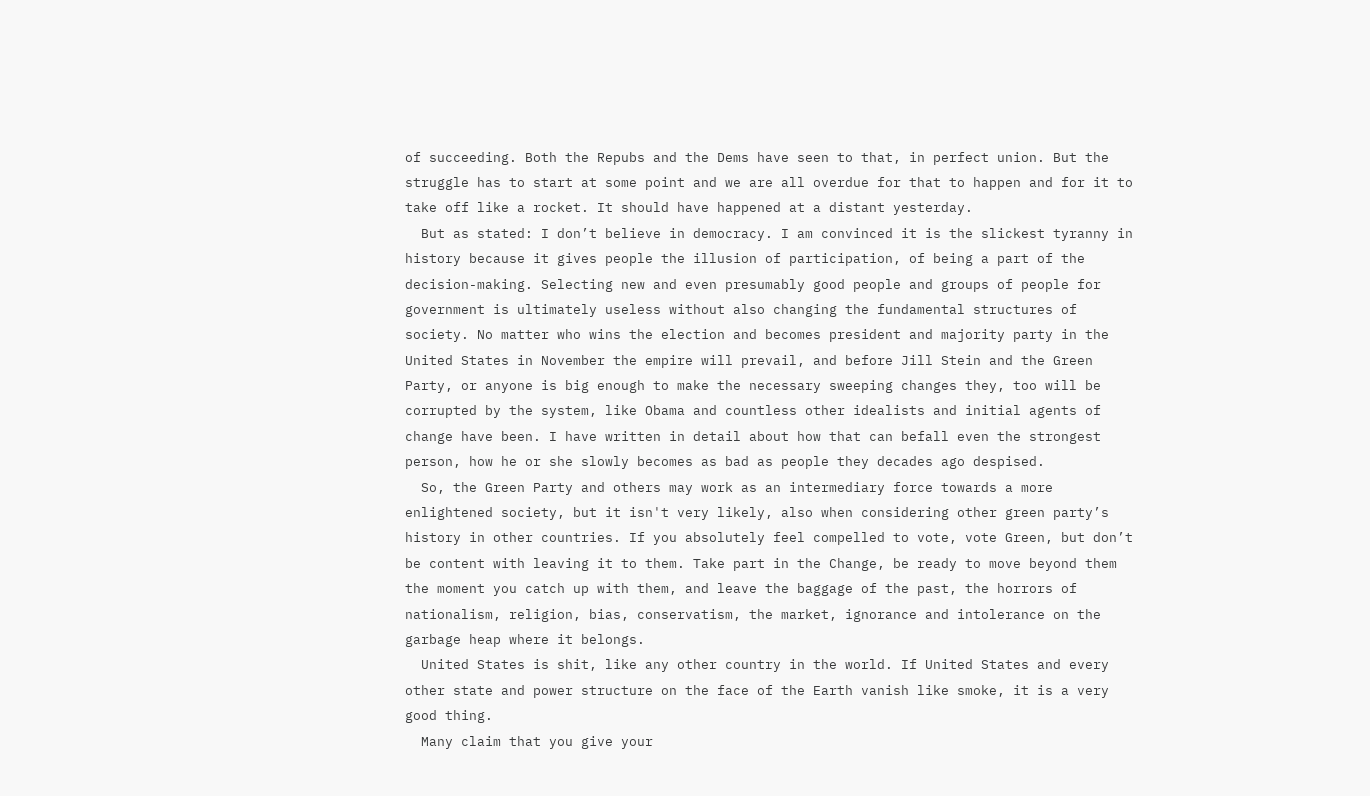of succeeding. Both the Repubs and the Dems have seen to that, in perfect union. But the struggle has to start at some point and we are all overdue for that to happen and for it to take off like a rocket. It should have happened at a distant yesterday.
  But as stated: I don’t believe in democracy. I am convinced it is the slickest tyranny in history because it gives people the illusion of participation, of being a part of the decision-making. Selecting new and even presumably good people and groups of people for government is ultimately useless without also changing the fundamental structures of society. No matter who wins the election and becomes president and majority party in the United States in November the empire will prevail, and before Jill Stein and the Green Party, or anyone is big enough to make the necessary sweeping changes they, too will be corrupted by the system, like Obama and countless other idealists and initial agents of change have been. I have written in detail about how that can befall even the strongest person, how he or she slowly becomes as bad as people they decades ago despised.
  So, the Green Party and others may work as an intermediary force towards a more enlightened society, but it isn't very likely, also when considering other green party’s history in other countries. If you absolutely feel compelled to vote, vote Green, but don’t be content with leaving it to them. Take part in the Change, be ready to move beyond them the moment you catch up with them, and leave the baggage of the past, the horrors of nationalism, religion, bias, conservatism, the market, ignorance and intolerance on the garbage heap where it belongs.
  United States is shit, like any other country in the world. If United States and every other state and power structure on the face of the Earth vanish like smoke, it is a very good thing.
  Many claim that you give your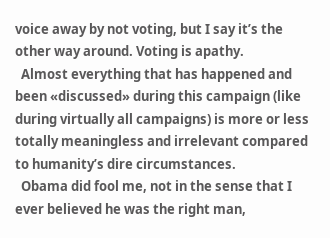voice away by not voting, but I say it’s the other way around. Voting is apathy.
  Almost everything that has happened and been «discussed» during this campaign (like during virtually all campaigns) is more or less totally meaningless and irrelevant compared to humanity’s dire circumstances.
  Obama did fool me, not in the sense that I ever believed he was the right man,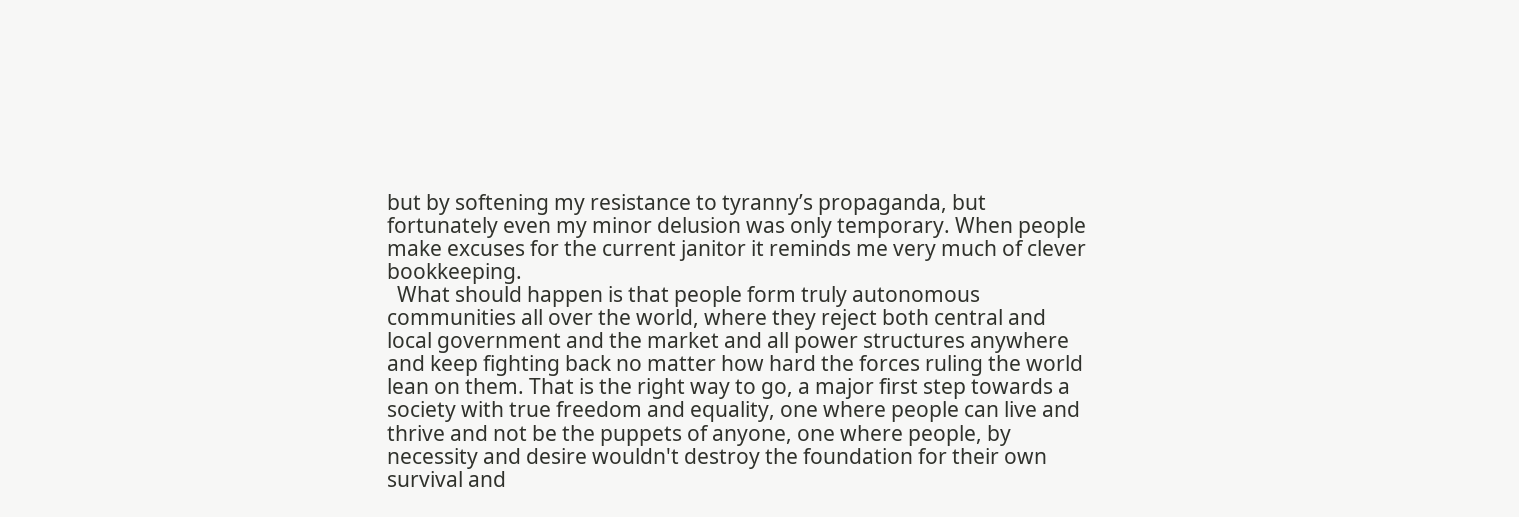but by softening my resistance to tyranny’s propaganda, but fortunately even my minor delusion was only temporary. When people make excuses for the current janitor it reminds me very much of clever bookkeeping.
  What should happen is that people form truly autonomous communities all over the world, where they reject both central and local government and the market and all power structures anywhere and keep fighting back no matter how hard the forces ruling the world lean on them. That is the right way to go, a major first step towards a society with true freedom and equality, one where people can live and thrive and not be the puppets of anyone, one where people, by necessity and desire wouldn't destroy the foundation for their own survival and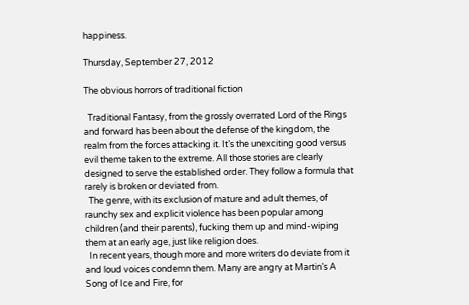happiness.

Thursday, September 27, 2012

The obvious horrors of traditional fiction

  Traditional Fantasy, from the grossly overrated Lord of the Rings and forward has been about the defense of the kingdom, the realm from the forces attacking it. It’s the unexciting good versus evil theme taken to the extreme. All those stories are clearly designed to serve the established order. They follow a formula that rarely is broken or deviated from.
  The genre, with its exclusion of mature and adult themes, of raunchy sex and explicit violence has been popular among children (and their parents), fucking them up and mind-wiping them at an early age, just like religion does.
  In recent years, though more and more writers do deviate from it and loud voices condemn them. Many are angry at Martin’s A Song of Ice and Fire, for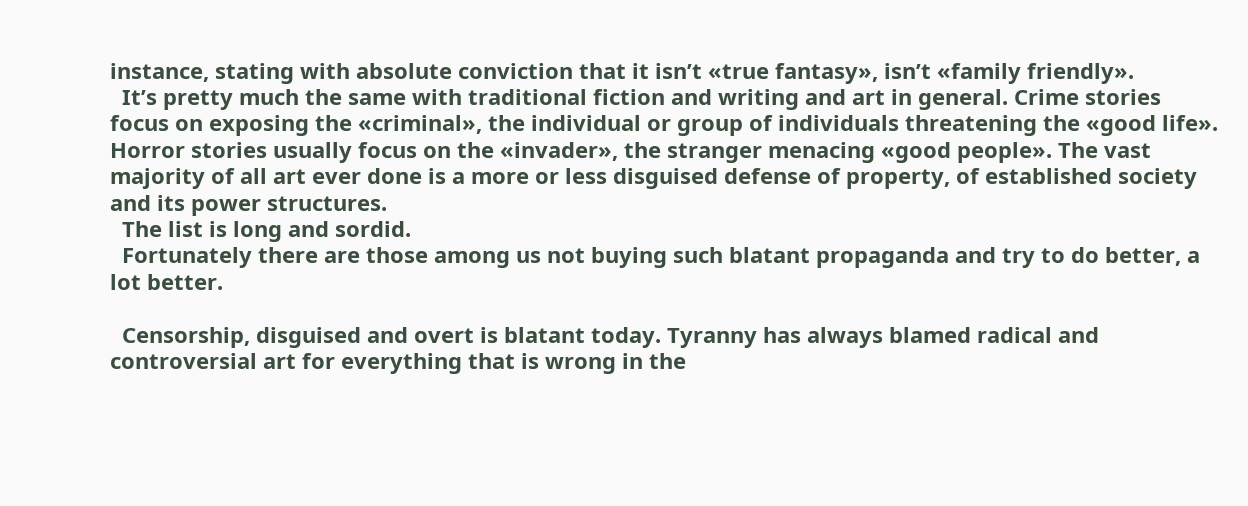instance, stating with absolute conviction that it isn’t «true fantasy», isn’t «family friendly».
  It’s pretty much the same with traditional fiction and writing and art in general. Crime stories focus on exposing the «criminal», the individual or group of individuals threatening the «good life». Horror stories usually focus on the «invader», the stranger menacing «good people». The vast majority of all art ever done is a more or less disguised defense of property, of established society and its power structures.
  The list is long and sordid.
  Fortunately there are those among us not buying such blatant propaganda and try to do better, a lot better.

  Censorship, disguised and overt is blatant today. Tyranny has always blamed radical and controversial art for everything that is wrong in the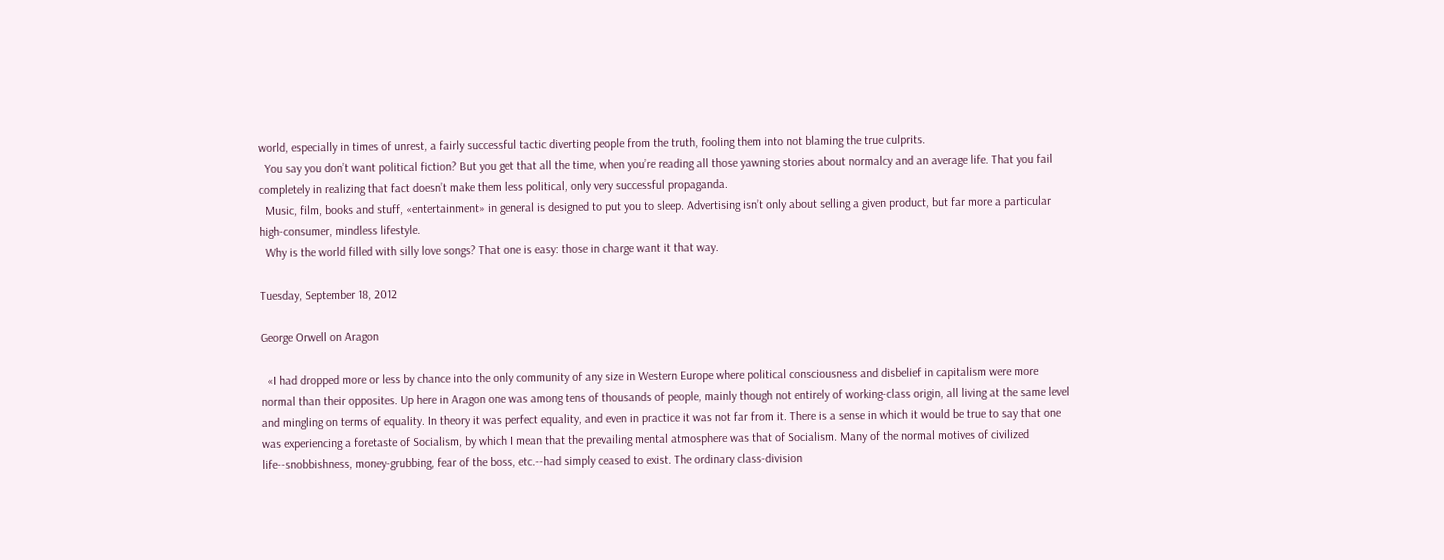world, especially in times of unrest, a fairly successful tactic diverting people from the truth, fooling them into not blaming the true culprits.
  You say you don’t want political fiction? But you get that all the time, when you’re reading all those yawning stories about normalcy and an average life. That you fail completely in realizing that fact doesn’t make them less political, only very successful propaganda.
  Music, film, books and stuff, «entertainment» in general is designed to put you to sleep. Advertising isn’t only about selling a given product, but far more a particular high-consumer, mindless lifestyle.
  Why is the world filled with silly love songs? That one is easy: those in charge want it that way.

Tuesday, September 18, 2012

George Orwell on Aragon

  «I had dropped more or less by chance into the only community of any size in Western Europe where political consciousness and disbelief in capitalism were more normal than their opposites. Up here in Aragon one was among tens of thousands of people, mainly though not entirely of working-class origin, all living at the same level and mingling on terms of equality. In theory it was perfect equality, and even in practice it was not far from it. There is a sense in which it would be true to say that one was experiencing a foretaste of Socialism, by which I mean that the prevailing mental atmosphere was that of Socialism. Many of the normal motives of civilized life--snobbishness, money-grubbing, fear of the boss, etc.--had simply ceased to exist. The ordinary class-division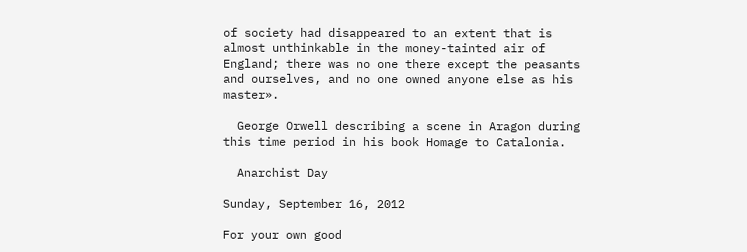of society had disappeared to an extent that is almost unthinkable in the money-tainted air of England; there was no one there except the peasants and ourselves, and no one owned anyone else as his master».

  George Orwell describing a scene in Aragon during this time period in his book Homage to Catalonia.

  Anarchist Day

Sunday, September 16, 2012

For your own good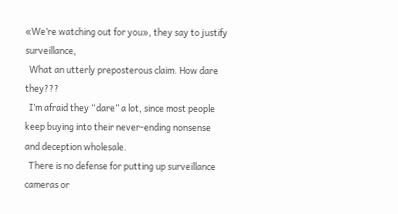«We’re watching out for you», they say to justify surveillance,
  What an utterly preposterous claim. How dare they???
  I’m afraid they “dare” a lot, since most people keep buying into their never-ending nonsense and deception wholesale.
  There is no defense for putting up surveillance cameras or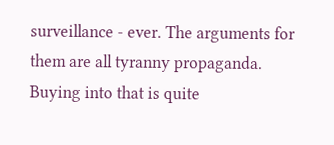surveillance - ever. The arguments for them are all tyranny propaganda. Buying into that is quite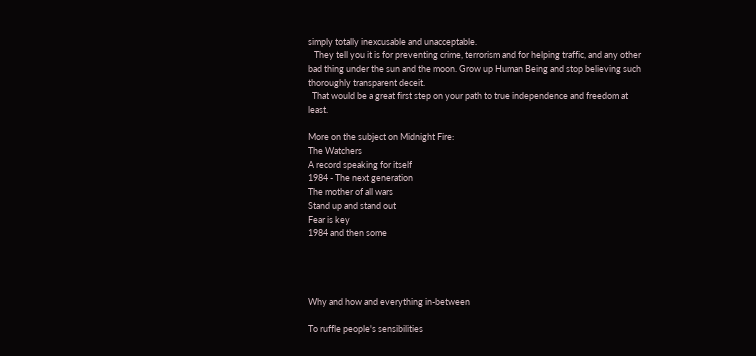simply totally inexcusable and unacceptable.
   They tell you it is for preventing crime, terrorism and for helping traffic, and any other bad thing under the sun and the moon. Grow up Human Being and stop believing such thoroughly transparent deceit.
  That would be a great first step on your path to true independence and freedom at least.

More on the subject on Midnight Fire:
The Watchers
A record speaking for itself
1984 - The next generation
The mother of all wars
Stand up and stand out
Fear is key
1984 and then some




Why and how and everything in-between

To ruffle people's sensibilities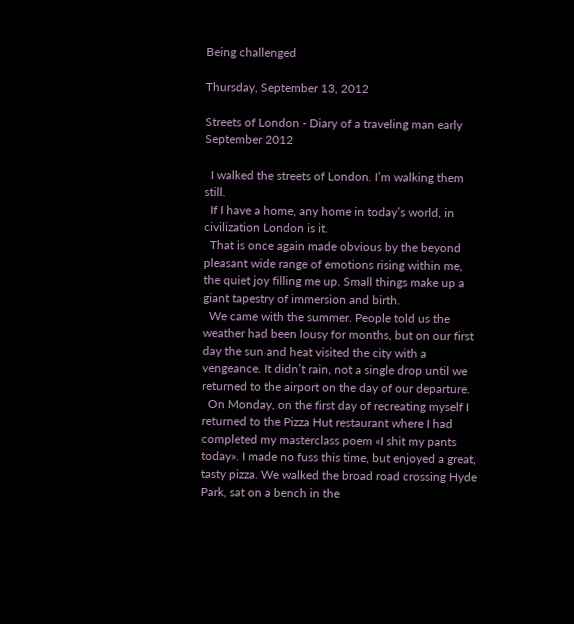Being challenged

Thursday, September 13, 2012

Streets of London - Diary of a traveling man early September 2012

  I walked the streets of London. I’m walking them still.
  If I have a home, any home in today’s world, in civilization London is it.
  That is once again made obvious by the beyond pleasant wide range of emotions rising within me, the quiet joy filling me up. Small things make up a giant tapestry of immersion and birth.
  We came with the summer. People told us the weather had been lousy for months, but on our first day the sun and heat visited the city with a vengeance. It didn’t rain, not a single drop until we returned to the airport on the day of our departure.
  On Monday, on the first day of recreating myself I returned to the Pizza Hut restaurant where I had completed my masterclass poem «I shit my pants today». I made no fuss this time, but enjoyed a great, tasty pizza. We walked the broad road crossing Hyde Park, sat on a bench in the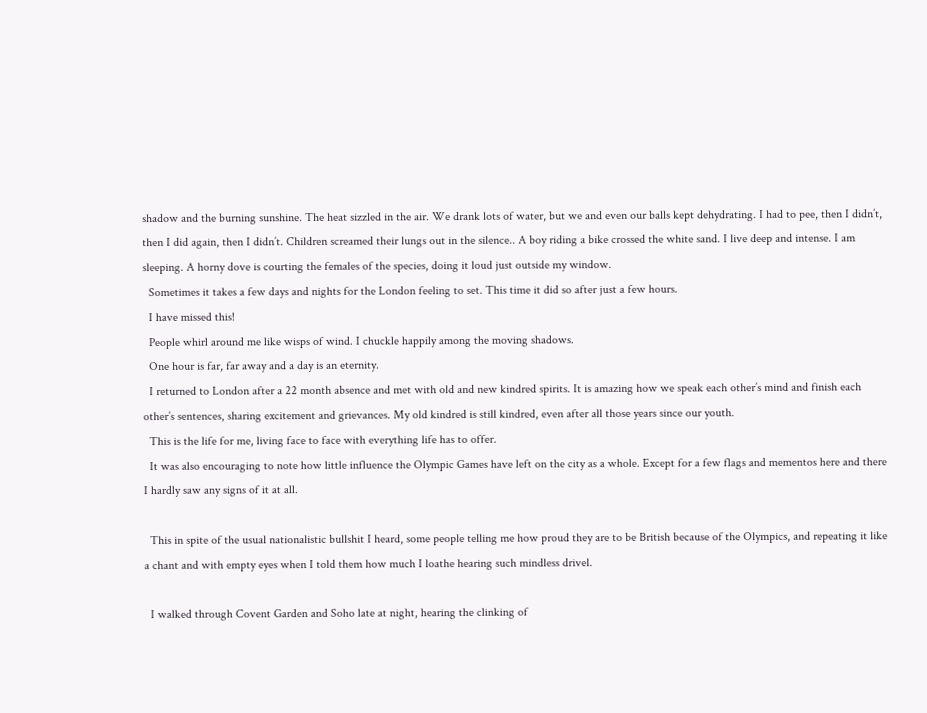shadow and the burning sunshine. The heat sizzled in the air. We drank lots of water, but we and even our balls kept dehydrating. I had to pee, then I didn’t, then I did again, then I didn’t. Children screamed their lungs out in the silence.. A boy riding a bike crossed the white sand. I live deep and intense. I am sleeping. A horny dove is courting the females of the species, doing it loud just outside my window.
  Sometimes it takes a few days and nights for the London feeling to set. This time it did so after just a few hours.
  I have missed this!
  People whirl around me like wisps of wind. I chuckle happily among the moving shadows.
  One hour is far, far away and a day is an eternity.
  I returned to London after a 22 month absence and met with old and new kindred spirits. It is amazing how we speak each other’s mind and finish each other’s sentences, sharing excitement and grievances. My old kindred is still kindred, even after all those years since our youth.
  This is the life for me, living face to face with everything life has to offer.
  It was also encouraging to note how little influence the Olympic Games have left on the city as a whole. Except for a few flags and mementos here and there I hardly saw any signs of it at all.

  This in spite of the usual nationalistic bullshit I heard, some people telling me how proud they are to be British because of the Olympics, and repeating it like a chant and with empty eyes when I told them how much I loathe hearing such mindless drivel.

  I walked through Covent Garden and Soho late at night, hearing the clinking of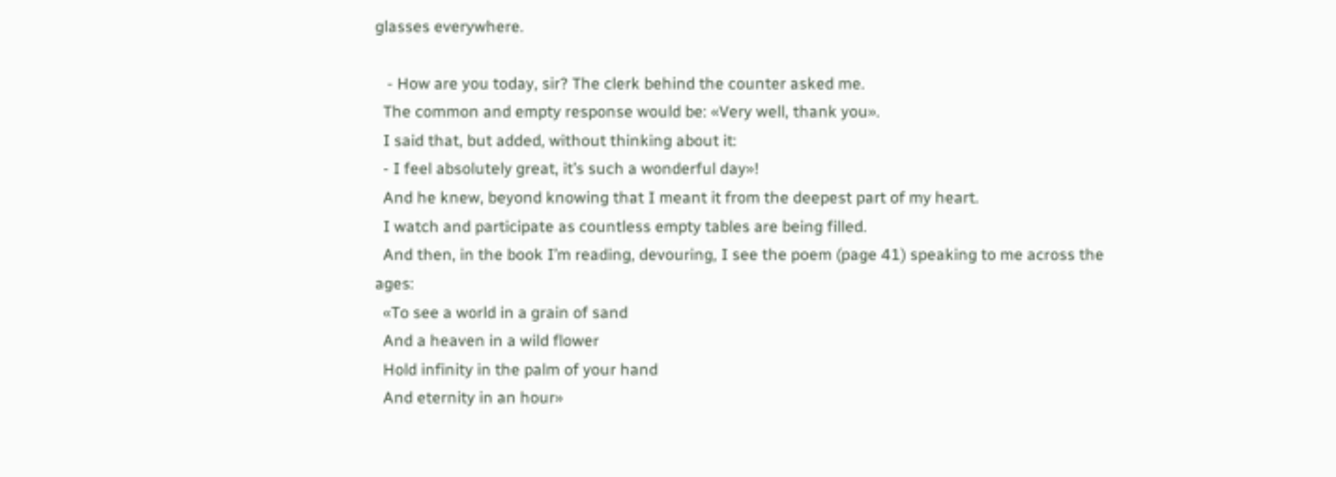glasses everywhere.

   - How are you today, sir? The clerk behind the counter asked me.
  The common and empty response would be: «Very well, thank you».
  I said that, but added, without thinking about it:
  - I feel absolutely great, it’s such a wonderful day»!
  And he knew, beyond knowing that I meant it from the deepest part of my heart.
  I watch and participate as countless empty tables are being filled.
  And then, in the book I’m reading, devouring, I see the poem (page 41) speaking to me across the ages:
  «To see a world in a grain of sand
  And a heaven in a wild flower
  Hold infinity in the palm of your hand
  And eternity in an hour»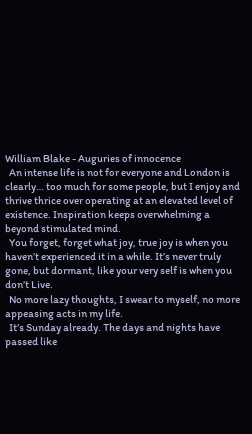William Blake - Auguries of innocence
  An intense life is not for everyone and London is clearly… too much for some people, but I enjoy and thrive thrice over operating at an elevated level of existence. Inspiration keeps overwhelming a beyond stimulated mind.
  You forget, forget what joy, true joy is when you haven’t experienced it in a while. It’s never truly gone, but dormant, like your very self is when you don’t Live.
  No more lazy thoughts, I swear to myself, no more appeasing acts in my life.
  It’s Sunday already. The days and nights have passed like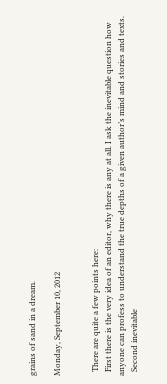grains of sand in a dream.

Monday, September 10, 2012


  There are quite a few points here:
  First there is the very idea of an editor, why there is any at all. I ask the inevitable question how anyone can profess to understand the true depths of a given author’s mind and stories and texts.
  Second inevitable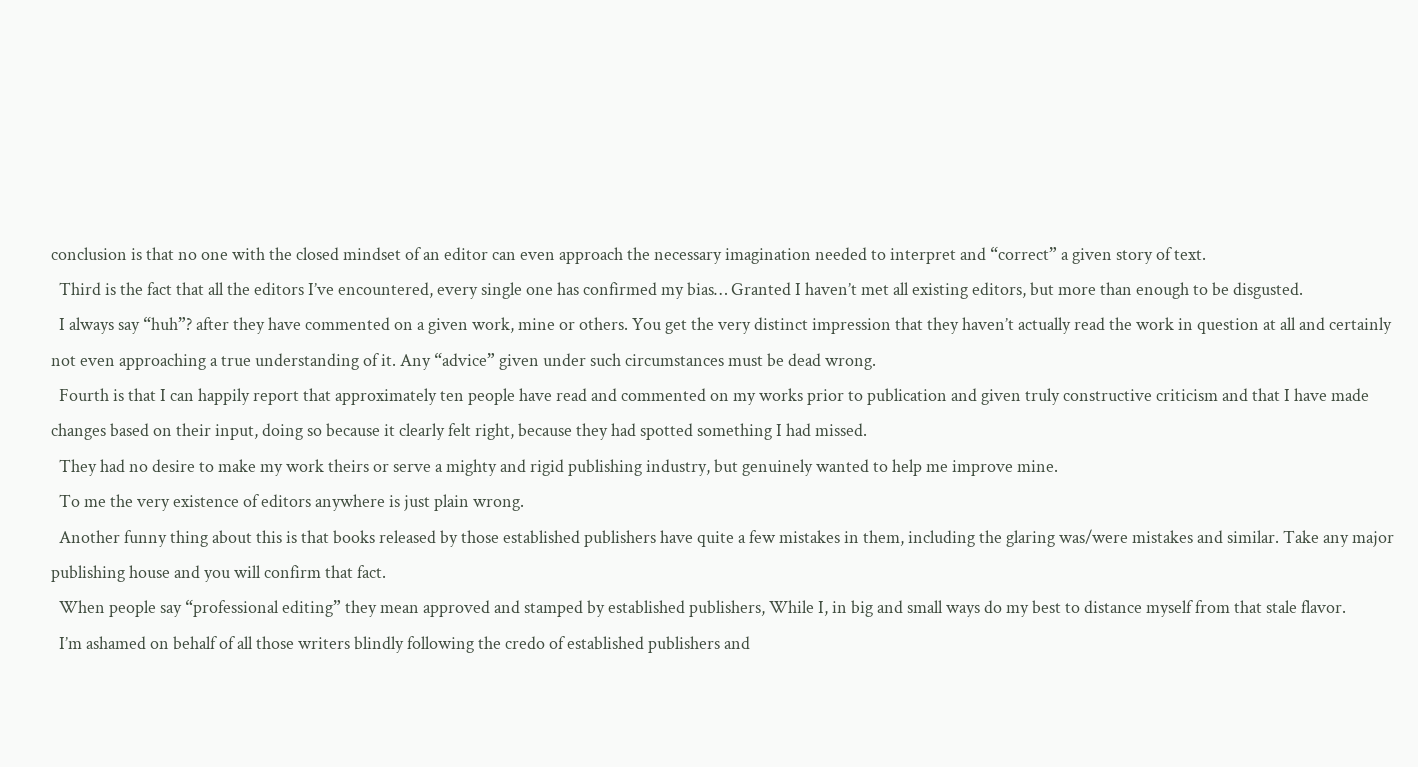conclusion is that no one with the closed mindset of an editor can even approach the necessary imagination needed to interpret and “correct” a given story of text.
  Third is the fact that all the editors I’ve encountered, every single one has confirmed my bias… Granted I haven’t met all existing editors, but more than enough to be disgusted.
  I always say “huh”? after they have commented on a given work, mine or others. You get the very distinct impression that they haven’t actually read the work in question at all and certainly not even approaching a true understanding of it. Any “advice” given under such circumstances must be dead wrong.
  Fourth is that I can happily report that approximately ten people have read and commented on my works prior to publication and given truly constructive criticism and that I have made changes based on their input, doing so because it clearly felt right, because they had spotted something I had missed.
  They had no desire to make my work theirs or serve a mighty and rigid publishing industry, but genuinely wanted to help me improve mine.
  To me the very existence of editors anywhere is just plain wrong.
  Another funny thing about this is that books released by those established publishers have quite a few mistakes in them, including the glaring was/were mistakes and similar. Take any major publishing house and you will confirm that fact.
  When people say “professional editing” they mean approved and stamped by established publishers, While I, in big and small ways do my best to distance myself from that stale flavor.
  I’m ashamed on behalf of all those writers blindly following the credo of established publishers and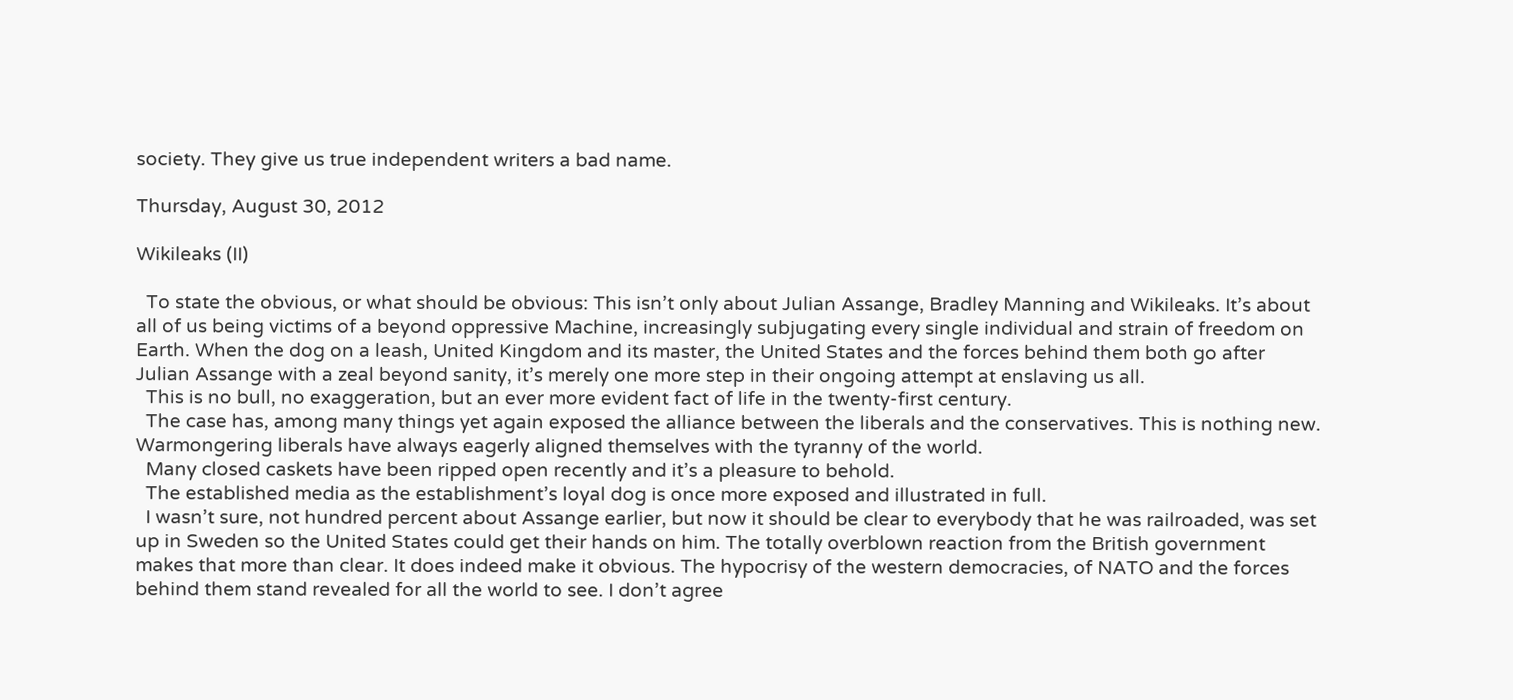society. They give us true independent writers a bad name.

Thursday, August 30, 2012

Wikileaks (II)

  To state the obvious, or what should be obvious: This isn’t only about Julian Assange, Bradley Manning and Wikileaks. It’s about all of us being victims of a beyond oppressive Machine, increasingly subjugating every single individual and strain of freedom on Earth. When the dog on a leash, United Kingdom and its master, the United States and the forces behind them both go after Julian Assange with a zeal beyond sanity, it’s merely one more step in their ongoing attempt at enslaving us all.
  This is no bull, no exaggeration, but an ever more evident fact of life in the twenty-first century.
  The case has, among many things yet again exposed the alliance between the liberals and the conservatives. This is nothing new. Warmongering liberals have always eagerly aligned themselves with the tyranny of the world.
  Many closed caskets have been ripped open recently and it’s a pleasure to behold.
  The established media as the establishment’s loyal dog is once more exposed and illustrated in full.
  I wasn’t sure, not hundred percent about Assange earlier, but now it should be clear to everybody that he was railroaded, was set up in Sweden so the United States could get their hands on him. The totally overblown reaction from the British government makes that more than clear. It does indeed make it obvious. The hypocrisy of the western democracies, of NATO and the forces behind them stand revealed for all the world to see. I don’t agree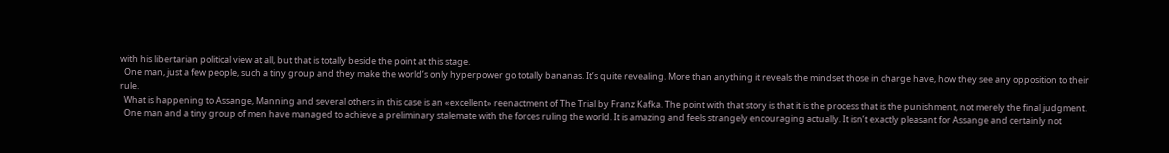with his libertarian political view at all, but that is totally beside the point at this stage.
  One man, just a few people, such a tiny group and they make the world’s only hyperpower go totally bananas. It’s quite revealing. More than anything it reveals the mindset those in charge have, how they see any opposition to their rule.
  What is happening to Assange, Manning and several others in this case is an «excellent» reenactment of The Trial by Franz Kafka. The point with that story is that it is the process that is the punishment, not merely the final judgment.
  One man and a tiny group of men have managed to achieve a preliminary stalemate with the forces ruling the world. It is amazing and feels strangely encouraging actually. It isn’t exactly pleasant for Assange and certainly not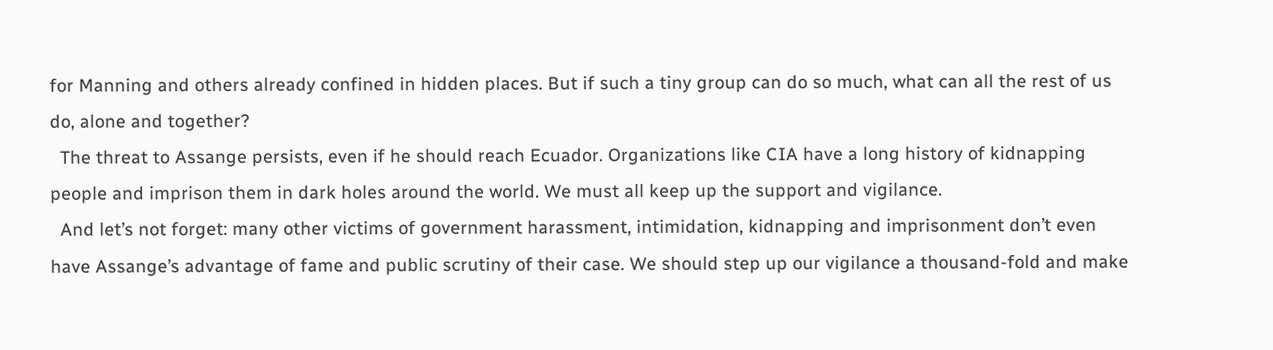for Manning and others already confined in hidden places. But if such a tiny group can do so much, what can all the rest of us do, alone and together?
  The threat to Assange persists, even if he should reach Ecuador. Organizations like CIA have a long history of kidnapping people and imprison them in dark holes around the world. We must all keep up the support and vigilance.
  And let’s not forget: many other victims of government harassment, intimidation, kidnapping and imprisonment don’t even have Assange’s advantage of fame and public scrutiny of their case. We should step up our vigilance a thousand-fold and make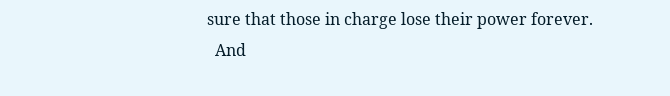sure that those in charge lose their power forever.
  And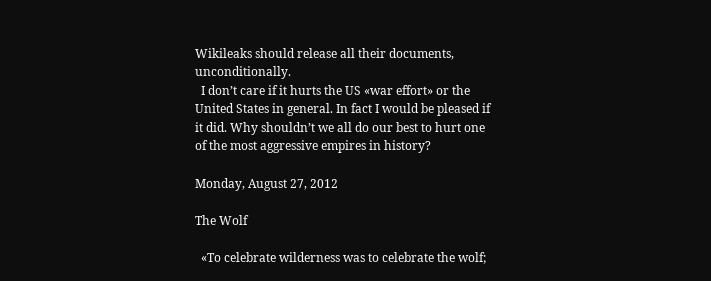Wikileaks should release all their documents, unconditionally.
  I don’t care if it hurts the US «war effort» or the United States in general. In fact I would be pleased if it did. Why shouldn’t we all do our best to hurt one of the most aggressive empires in history?

Monday, August 27, 2012

The Wolf

  «To celebrate wilderness was to celebrate the wolf;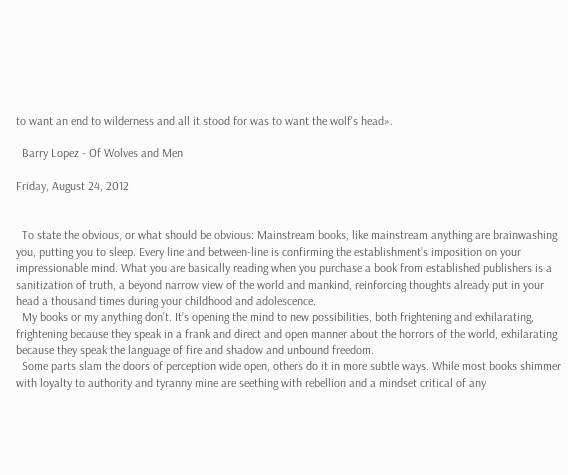to want an end to wilderness and all it stood for was to want the wolf's head».

  Barry Lopez - Of Wolves and Men

Friday, August 24, 2012


  To state the obvious, or what should be obvious: Mainstream books, like mainstream anything are brainwashing you, putting you to sleep. Every line and between-line is confirming the establishment’s imposition on your impressionable mind. What you are basically reading when you purchase a book from established publishers is a sanitization of truth, a beyond narrow view of the world and mankind, reinforcing thoughts already put in your head a thousand times during your childhood and adolescence.
  My books or my anything don’t. It’s opening the mind to new possibilities, both frightening and exhilarating, frightening because they speak in a frank and direct and open manner about the horrors of the world, exhilarating because they speak the language of fire and shadow and unbound freedom.
  Some parts slam the doors of perception wide open, others do it in more subtle ways. While most books shimmer with loyalty to authority and tyranny mine are seething with rebellion and a mindset critical of any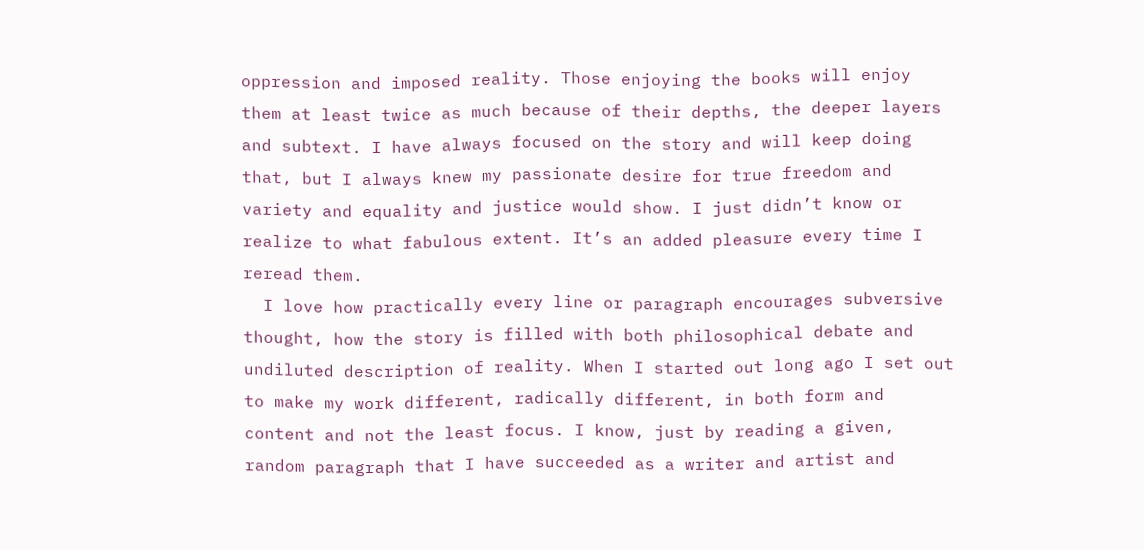oppression and imposed reality. Those enjoying the books will enjoy them at least twice as much because of their depths, the deeper layers and subtext. I have always focused on the story and will keep doing that, but I always knew my passionate desire for true freedom and variety and equality and justice would show. I just didn’t know or realize to what fabulous extent. It’s an added pleasure every time I reread them.
  I love how practically every line or paragraph encourages subversive thought, how the story is filled with both philosophical debate and undiluted description of reality. When I started out long ago I set out to make my work different, radically different, in both form and content and not the least focus. I know, just by reading a given, random paragraph that I have succeeded as a writer and artist and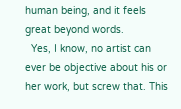human being, and it feels great beyond words.
  Yes, I know, no artist can ever be objective about his or her work, but screw that. This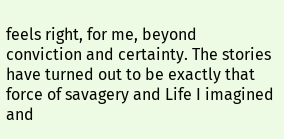feels right, for me, beyond conviction and certainty. The stories have turned out to be exactly that force of savagery and Life I imagined and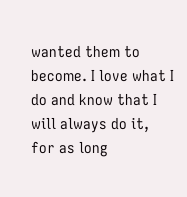wanted them to become. I love what I do and know that I will always do it, for as long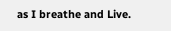as I breathe and Live.